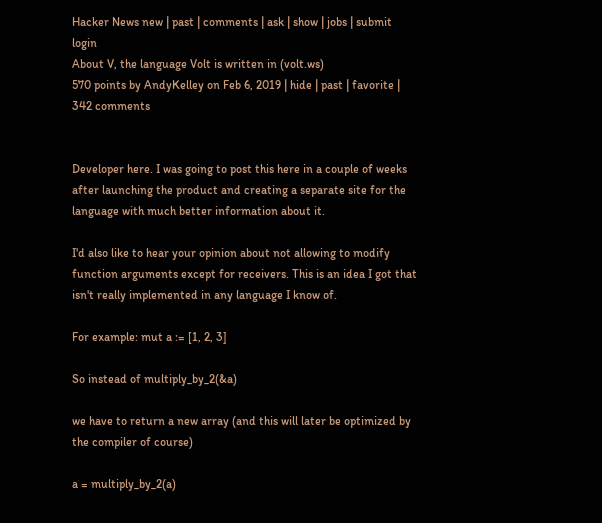Hacker News new | past | comments | ask | show | jobs | submit login
About V, the language Volt is written in (volt.ws)
570 points by AndyKelley on Feb 6, 2019 | hide | past | favorite | 342 comments


Developer here. I was going to post this here in a couple of weeks after launching the product and creating a separate site for the language with much better information about it.

I'd also like to hear your opinion about not allowing to modify function arguments except for receivers. This is an idea I got that isn't really implemented in any language I know of.

For example: mut a := [1, 2, 3]

So instead of multiply_by_2(&a)

we have to return a new array (and this will later be optimized by the compiler of course)

a = multiply_by_2(a)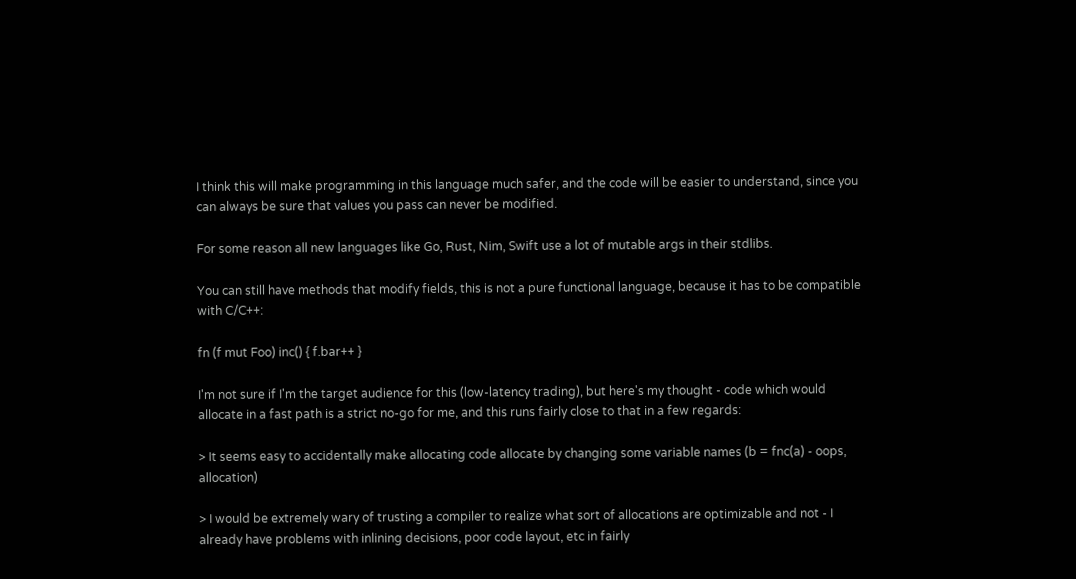I think this will make programming in this language much safer, and the code will be easier to understand, since you can always be sure that values you pass can never be modified.

For some reason all new languages like Go, Rust, Nim, Swift use a lot of mutable args in their stdlibs.

You can still have methods that modify fields, this is not a pure functional language, because it has to be compatible with C/C++:

fn (f mut Foo) inc() { f.bar++ }

I'm not sure if I'm the target audience for this (low-latency trading), but here's my thought - code which would allocate in a fast path is a strict no-go for me, and this runs fairly close to that in a few regards:

> It seems easy to accidentally make allocating code allocate by changing some variable names (b = fnc(a) - oops, allocation)

> I would be extremely wary of trusting a compiler to realize what sort of allocations are optimizable and not - I already have problems with inlining decisions, poor code layout, etc in fairly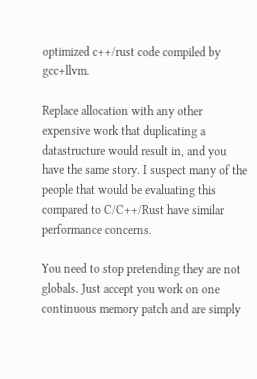optimized c++/rust code compiled by gcc+llvm.

Replace allocation with any other expensive work that duplicating a datastructure would result in, and you have the same story. I suspect many of the people that would be evaluating this compared to C/C++/Rust have similar performance concerns.

You need to stop pretending they are not globals. Just accept you work on one continuous memory patch and are simply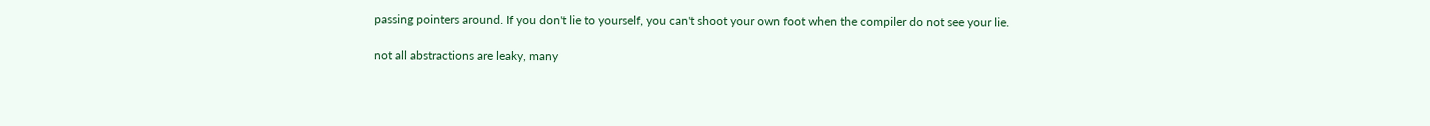passing pointers around. If you don't lie to yourself, you can't shoot your own foot when the compiler do not see your lie.

not all abstractions are leaky, many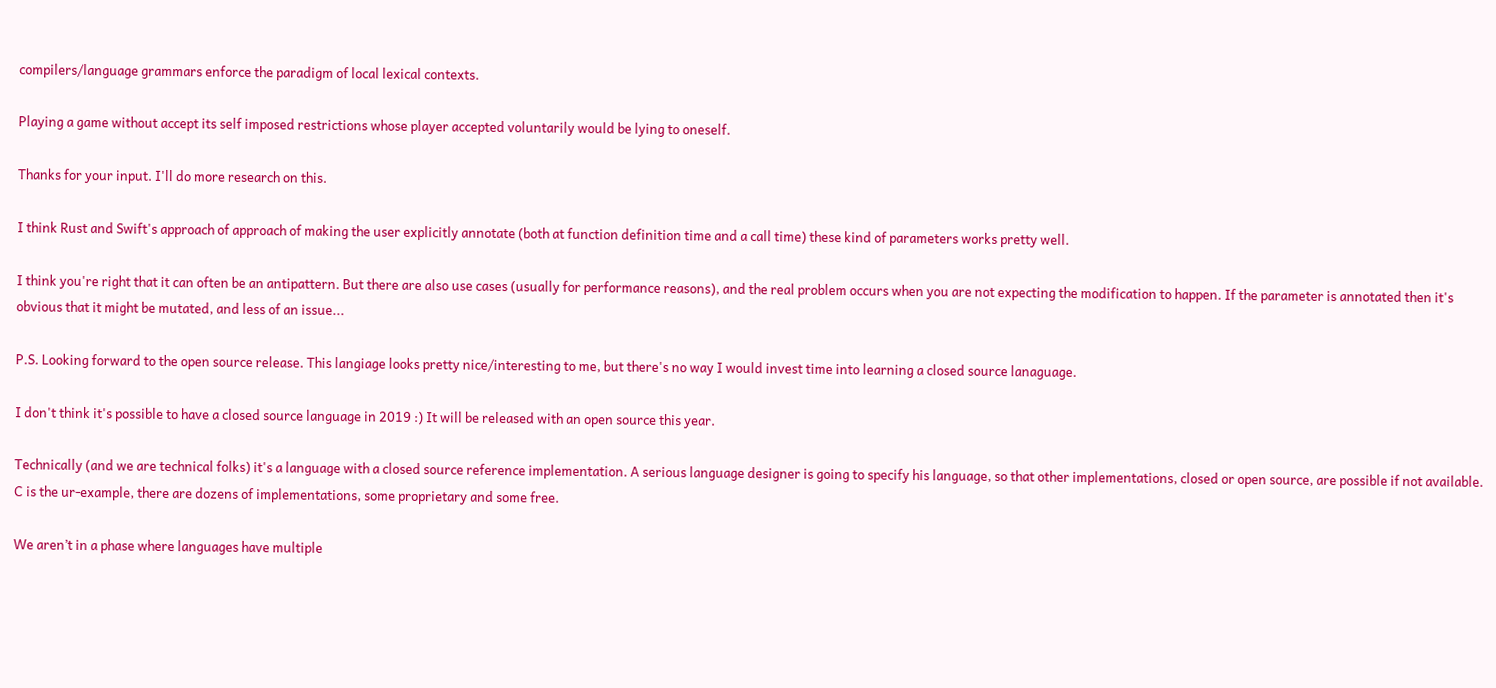compilers/language grammars enforce the paradigm of local lexical contexts.

Playing a game without accept its self imposed restrictions whose player accepted voluntarily would be lying to oneself.

Thanks for your input. I'll do more research on this.

I think Rust and Swift's approach of approach of making the user explicitly annotate (both at function definition time and a call time) these kind of parameters works pretty well.

I think you're right that it can often be an antipattern. But there are also use cases (usually for performance reasons), and the real problem occurs when you are not expecting the modification to happen. If the parameter is annotated then it's obvious that it might be mutated, and less of an issue...

P.S. Looking forward to the open source release. This langiage looks pretty nice/interesting to me, but there's no way I would invest time into learning a closed source lanaguage.

I don't think it's possible to have a closed source language in 2019 :) It will be released with an open source this year.

Technically (and we are technical folks) it's a language with a closed source reference implementation. A serious language designer is going to specify his language, so that other implementations, closed or open source, are possible if not available. C is the ur-example, there are dozens of implementations, some proprietary and some free.

We aren’t in a phase where languages have multiple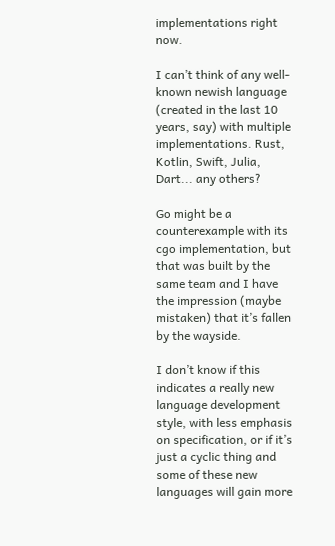implementations right now.

I can’t think of any well-known newish language (created in the last 10 years, say) with multiple implementations. Rust, Kotlin, Swift, Julia, Dart... any others?

Go might be a counterexample with its cgo implementation, but that was built by the same team and I have the impression (maybe mistaken) that it’s fallen by the wayside.

I don’t know if this indicates a really new language development style, with less emphasis on specification, or if it’s just a cyclic thing and some of these new languages will gain more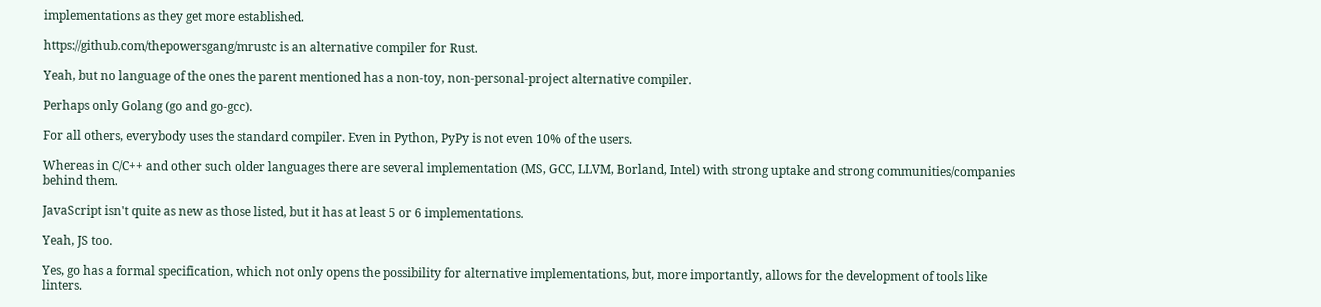implementations as they get more established.

https://github.com/thepowersgang/mrustc is an alternative compiler for Rust.

Yeah, but no language of the ones the parent mentioned has a non-toy, non-personal-project alternative compiler.

Perhaps only Golang (go and go-gcc).

For all others, everybody uses the standard compiler. Even in Python, PyPy is not even 10% of the users.

Whereas in C/C++ and other such older languages there are several implementation (MS, GCC, LLVM, Borland, Intel) with strong uptake and strong communities/companies behind them.

JavaScript isn't quite as new as those listed, but it has at least 5 or 6 implementations.

Yeah, JS too.

Yes, go has a formal specification, which not only opens the possibility for alternative implementations, but, more importantly, allows for the development of tools like linters.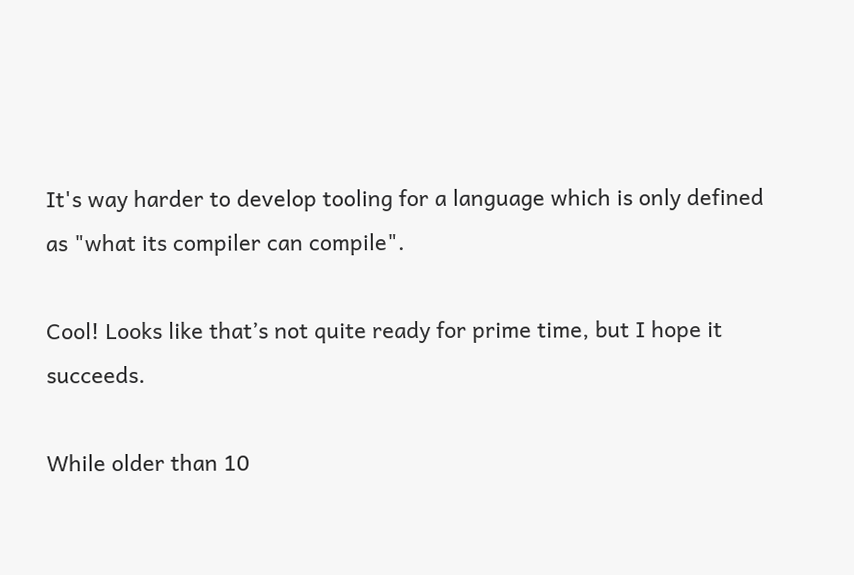It's way harder to develop tooling for a language which is only defined as "what its compiler can compile".

Cool! Looks like that’s not quite ready for prime time, but I hope it succeeds.

While older than 10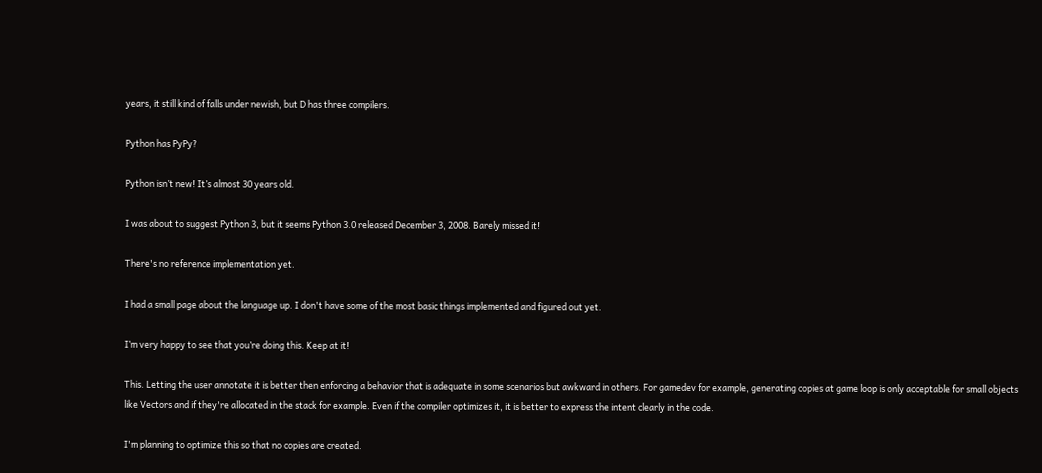years, it still kind of falls under newish, but D has three compilers.

Python has PyPy?

Python isn’t new! It’s almost 30 years old.

I was about to suggest Python 3, but it seems Python 3.0 released December 3, 2008. Barely missed it!

There's no reference implementation yet.

I had a small page about the language up. I don't have some of the most basic things implemented and figured out yet.

I’m very happy to see that you’re doing this. Keep at it!

This. Letting the user annotate it is better then enforcing a behavior that is adequate in some scenarios but awkward in others. For gamedev for example, generating copies at game loop is only acceptable for small objects like Vectors and if they're allocated in the stack for example. Even if the compiler optimizes it, it is better to express the intent clearly in the code.

I'm planning to optimize this so that no copies are created.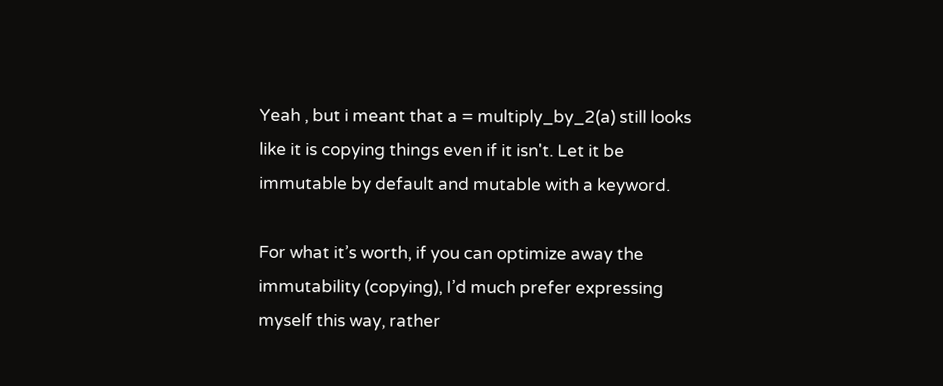Yeah , but i meant that a = multiply_by_2(a) still looks like it is copying things even if it isn't. Let it be immutable by default and mutable with a keyword.

For what it’s worth, if you can optimize away the immutability (copying), I’d much prefer expressing myself this way, rather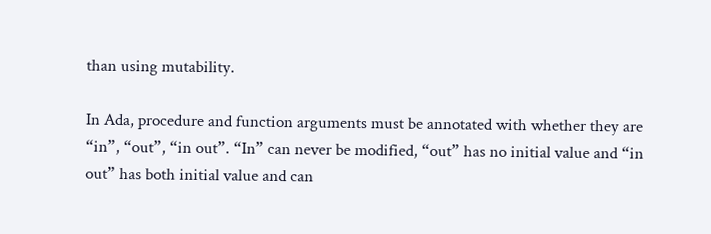than using mutability.

In Ada, procedure and function arguments must be annotated with whether they are “in”, “out”, “in out”. “In” can never be modified, “out” has no initial value and “in out” has both initial value and can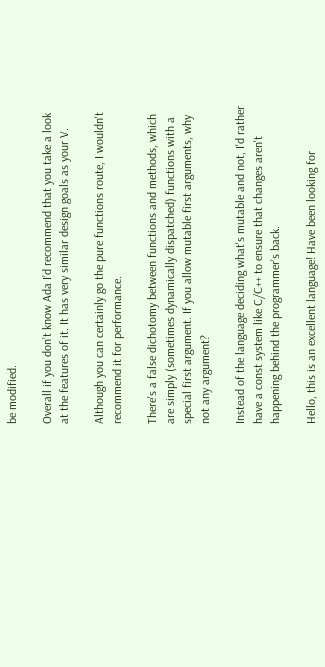be modified.

Overall if you don’t know Ada I’d recommend that you take a look at the features of it. It has very similar design goals as your V.

Although you can certainly go the pure functions route, I wouldn't recommend it for performance.

There's a false dichotomy between functions and methods, which are simply (sometimes dynamically dispatched) functions with a special first argument. If you allow mutable first arguments, why not any argument?

Instead of the language deciding what's mutable and not, I'd rather have a const system like C/C++ to ensure that changes aren't happening behind the programmer's back.

Hello, this is an excellent language! Have been looking for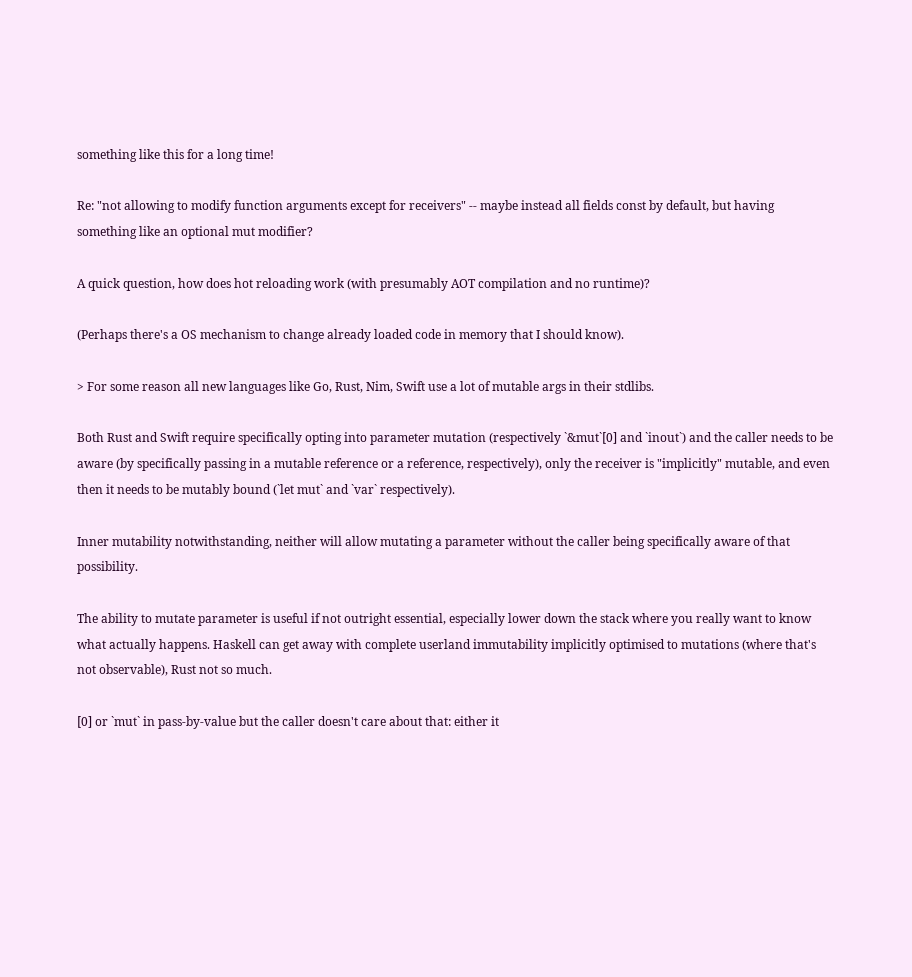something like this for a long time!

Re: "not allowing to modify function arguments except for receivers" -- maybe instead all fields const by default, but having something like an optional mut modifier?

A quick question, how does hot reloading work (with presumably AOT compilation and no runtime)?

(Perhaps there's a OS mechanism to change already loaded code in memory that I should know).

> For some reason all new languages like Go, Rust, Nim, Swift use a lot of mutable args in their stdlibs.

Both Rust and Swift require specifically opting into parameter mutation (respectively `&mut`[0] and `inout`) and the caller needs to be aware (by specifically passing in a mutable reference or a reference, respectively), only the receiver is "implicitly" mutable, and even then it needs to be mutably bound (`let mut` and `var` respectively).

Inner mutability notwithstanding, neither will allow mutating a parameter without the caller being specifically aware of that possibility.

The ability to mutate parameter is useful if not outright essential, especially lower down the stack where you really want to know what actually happens. Haskell can get away with complete userland immutability implicitly optimised to mutations (where that's not observable), Rust not so much.

[0] or `mut` in pass-by-value but the caller doesn't care about that: either it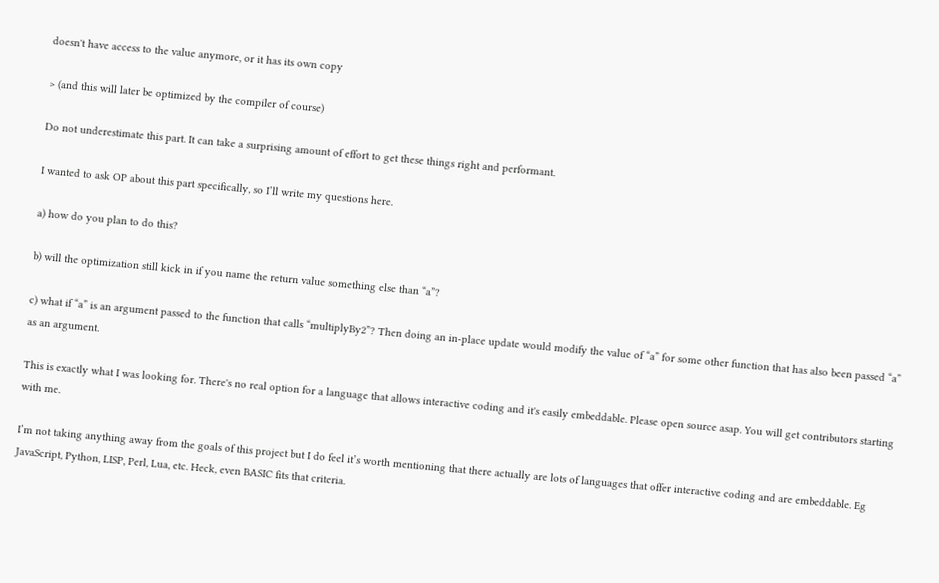doesn't have access to the value anymore, or it has its own copy

> (and this will later be optimized by the compiler of course)

Do not underestimate this part. It can take a surprising amount of effort to get these things right and performant.

I wanted to ask OP about this part specifically, so I’ll write my questions here.

a) how do you plan to do this?

b) will the optimization still kick in if you name the return value something else than “a”?

c) what if “a” is an argument passed to the function that calls “multiplyBy2”? Then doing an in-place update would modify the value of “a” for some other function that has also been passed “a” as an argument.

This is exactly what I was looking for. There's no real option for a language that allows interactive coding and it's easily embeddable. Please open source asap. You will get contributors starting with me.

I’m not taking anything away from the goals of this project but I do feel it’s worth mentioning that there actually are lots of languages that offer interactive coding and are embeddable. Eg JavaScript, Python, LISP, Perl, Lua, etc. Heck, even BASIC fits that criteria.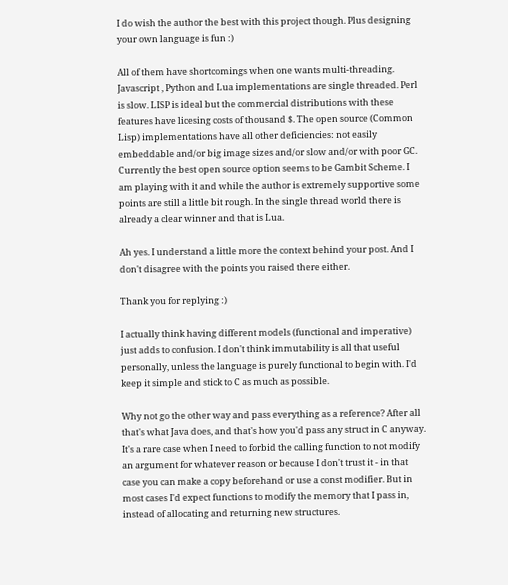I do wish the author the best with this project though. Plus designing your own language is fun :)

All of them have shortcomings when one wants multi-threading. Javascript , Python and Lua implementations are single threaded. Perl is slow. LISP is ideal but the commercial distributions with these features have licesing costs of thousand $. The open source (Common Lisp) implementations have all other deficiencies: not easily embeddable and/or big image sizes and/or slow and/or with poor GC. Currently the best open source option seems to be Gambit Scheme. I am playing with it and while the author is extremely supportive some points are still a little bit rough. In the single thread world there is already a clear winner and that is Lua.

Ah yes. I understand a little more the context behind your post. And I don't disagree with the points you raised there either.

Thank you for replying :)

I actually think having different models (functional and imperative) just adds to confusion. I don't think immutability is all that useful personally, unless the language is purely functional to begin with. I'd keep it simple and stick to C as much as possible.

Why not go the other way and pass everything as a reference? After all that's what Java does, and that's how you'd pass any struct in C anyway. It's a rare case when I need to forbid the calling function to not modify an argument for whatever reason or because I don't trust it - in that case you can make a copy beforehand or use a const modifier. But in most cases I'd expect functions to modify the memory that I pass in, instead of allocating and returning new structures.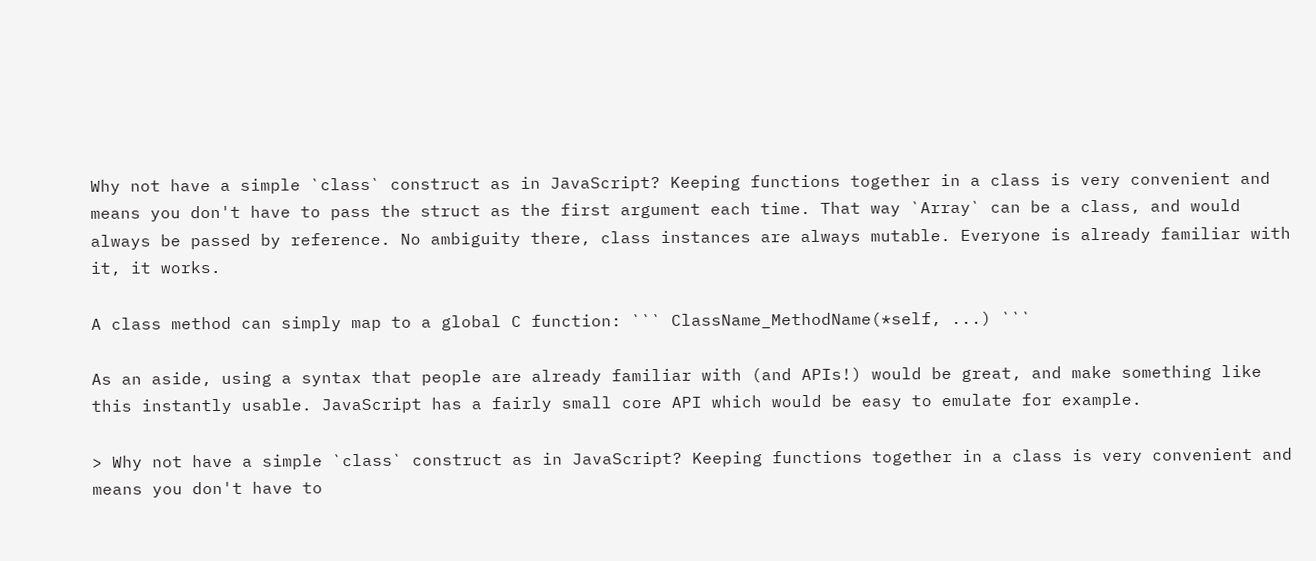Why not have a simple `class` construct as in JavaScript? Keeping functions together in a class is very convenient and means you don't have to pass the struct as the first argument each time. That way `Array` can be a class, and would always be passed by reference. No ambiguity there, class instances are always mutable. Everyone is already familiar with it, it works.

A class method can simply map to a global C function: ``` ClassName_MethodName(*self, ...) ```

As an aside, using a syntax that people are already familiar with (and APIs!) would be great, and make something like this instantly usable. JavaScript has a fairly small core API which would be easy to emulate for example.

> Why not have a simple `class` construct as in JavaScript? Keeping functions together in a class is very convenient and means you don't have to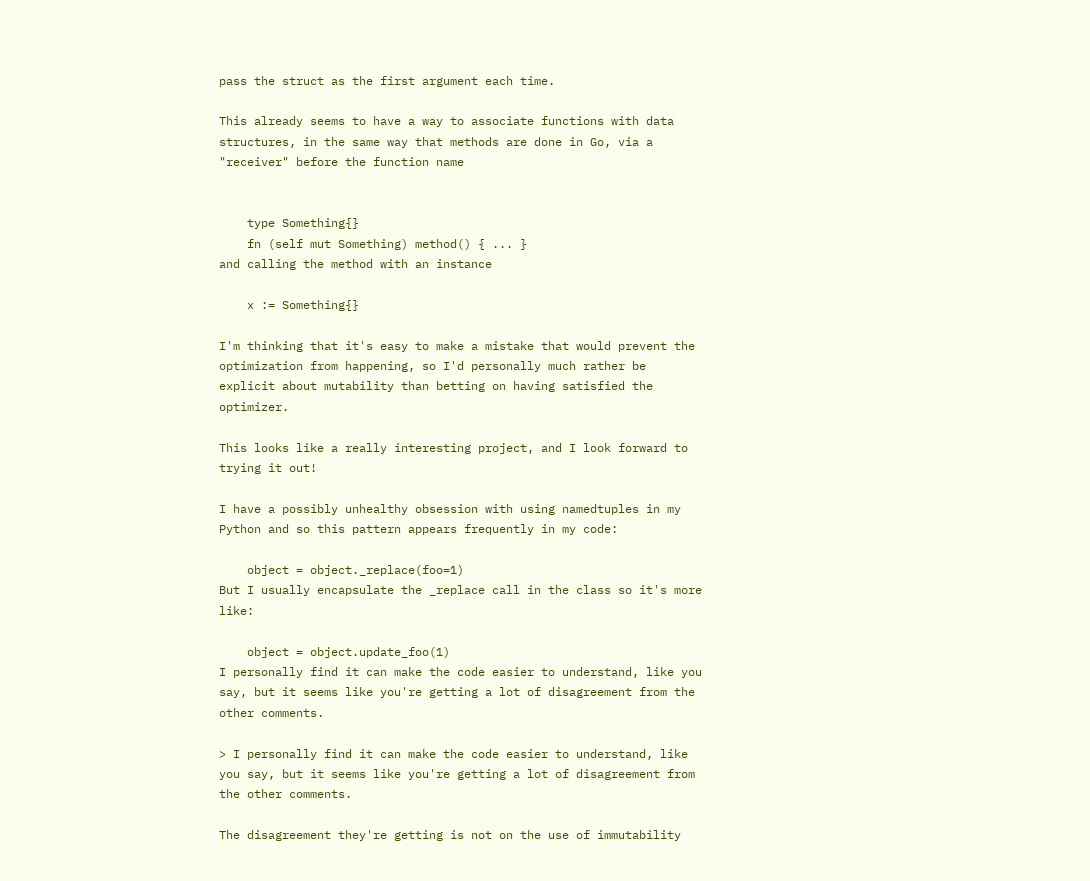pass the struct as the first argument each time.

This already seems to have a way to associate functions with data structures, in the same way that methods are done in Go, via a "receiver" before the function name


    type Something{}
    fn (self mut Something) method() { ... }
and calling the method with an instance

    x := Something{}

I'm thinking that it's easy to make a mistake that would prevent the optimization from happening, so I'd personally much rather be explicit about mutability than betting on having satisfied the optimizer.

This looks like a really interesting project, and I look forward to trying it out!

I have a possibly unhealthy obsession with using namedtuples in my Python and so this pattern appears frequently in my code:

    object = object._replace(foo=1)
But I usually encapsulate the _replace call in the class so it's more like:

    object = object.update_foo(1)
I personally find it can make the code easier to understand, like you say, but it seems like you're getting a lot of disagreement from the other comments.

> I personally find it can make the code easier to understand, like you say, but it seems like you're getting a lot of disagreement from the other comments.

The disagreement they're getting is not on the use of immutability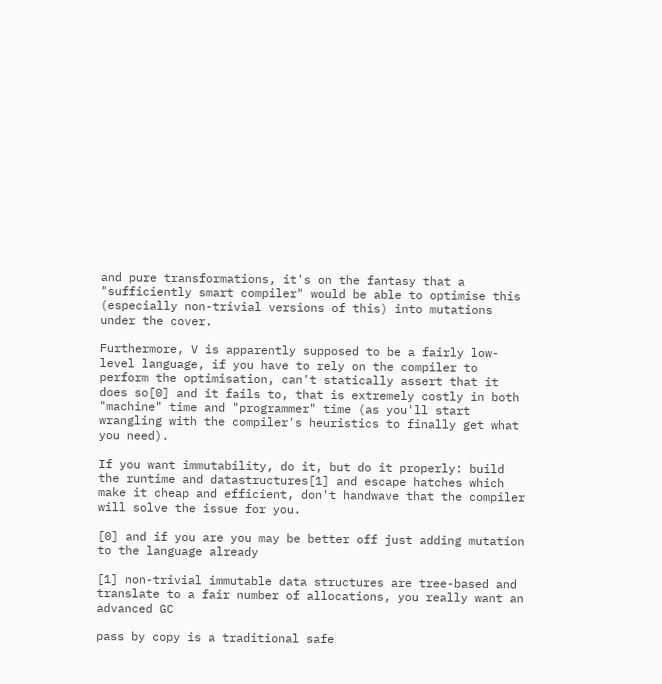and pure transformations, it's on the fantasy that a "sufficiently smart compiler" would be able to optimise this (especially non-trivial versions of this) into mutations under the cover.

Furthermore, V is apparently supposed to be a fairly low-level language, if you have to rely on the compiler to perform the optimisation, can't statically assert that it does so[0] and it fails to, that is extremely costly in both "machine" time and "programmer" time (as you'll start wrangling with the compiler's heuristics to finally get what you need).

If you want immutability, do it, but do it properly: build the runtime and datastructures[1] and escape hatches which make it cheap and efficient, don't handwave that the compiler will solve the issue for you.

[0] and if you are you may be better off just adding mutation to the language already

[1] non-trivial immutable data structures are tree-based and translate to a fair number of allocations, you really want an advanced GC

pass by copy is a traditional safe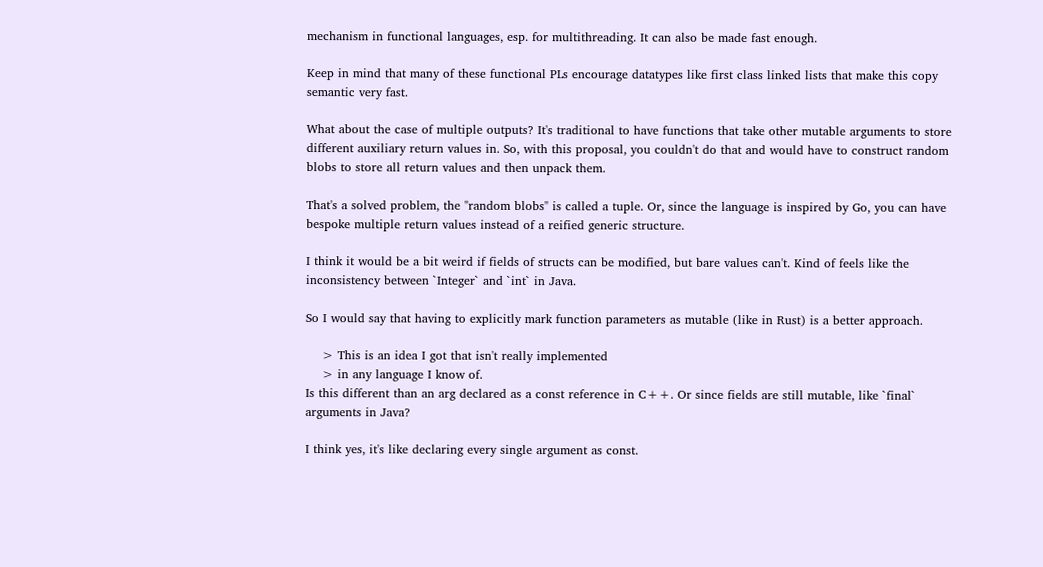mechanism in functional languages, esp. for multithreading. It can also be made fast enough.

Keep in mind that many of these functional PLs encourage datatypes like first class linked lists that make this copy semantic very fast.

What about the case of multiple outputs? It's traditional to have functions that take other mutable arguments to store different auxiliary return values in. So, with this proposal, you couldn't do that and would have to construct random blobs to store all return values and then unpack them.

That's a solved problem, the "random blobs" is called a tuple. Or, since the language is inspired by Go, you can have bespoke multiple return values instead of a reified generic structure.

I think it would be a bit weird if fields of structs can be modified, but bare values can't. Kind of feels like the inconsistency between `Integer` and `int` in Java.

So I would say that having to explicitly mark function parameters as mutable (like in Rust) is a better approach.

    > This is an idea I got that isn't really implemented
    > in any language I know of.
Is this different than an arg declared as a const reference in C++. Or since fields are still mutable, like `final` arguments in Java?

I think yes, it's like declaring every single argument as const.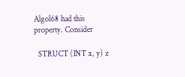Algol68 had this property. Consider

  STRUCT (INT x, y) z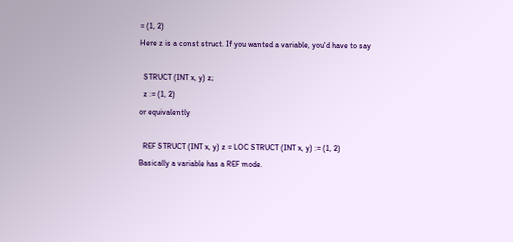= (1, 2)
Here z is a const struct. If you wanted a variable, you'd have to say

  STRUCT (INT x, y) z;
  z := (1, 2)
or equivalently

  REF STRUCT (INT x, y) z = LOC STRUCT (INT x, y) := (1, 2)
Basically a variable has a REF mode.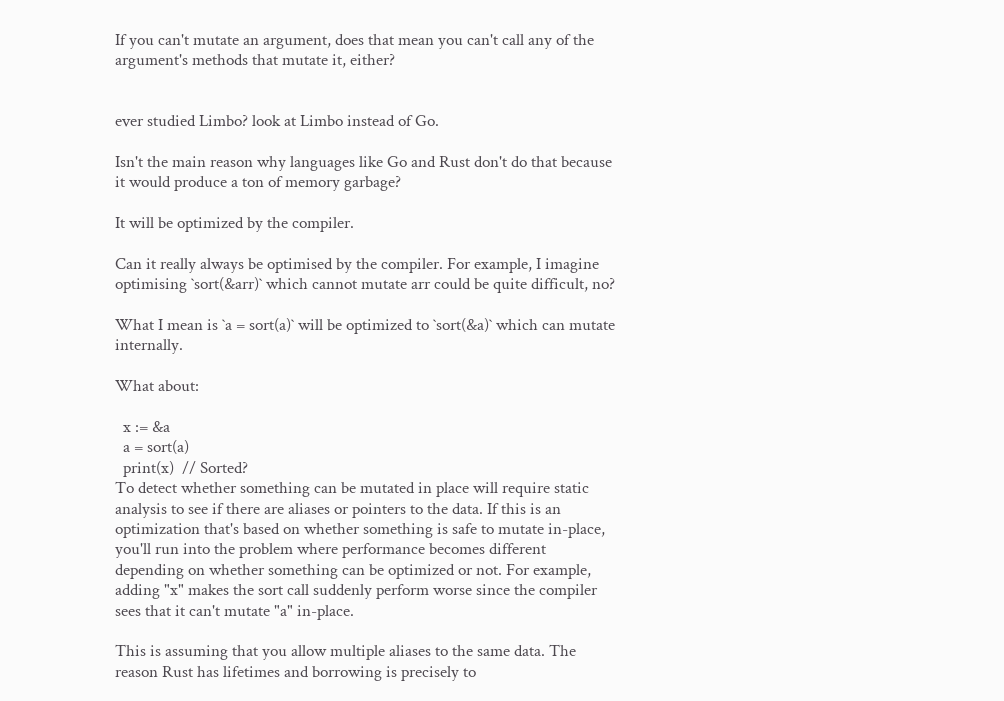If you can't mutate an argument, does that mean you can't call any of the argument's methods that mutate it, either?


ever studied Limbo? look at Limbo instead of Go.

Isn't the main reason why languages like Go and Rust don't do that because it would produce a ton of memory garbage?

It will be optimized by the compiler.

Can it really always be optimised by the compiler. For example, I imagine optimising `sort(&arr)` which cannot mutate arr could be quite difficult, no?

What I mean is `a = sort(a)` will be optimized to `sort(&a)` which can mutate internally.

What about:

  x := &a
  a = sort(a)
  print(x)  // Sorted?
To detect whether something can be mutated in place will require static analysis to see if there are aliases or pointers to the data. If this is an optimization that's based on whether something is safe to mutate in-place, you'll run into the problem where performance becomes different depending on whether something can be optimized or not. For example, adding "x" makes the sort call suddenly perform worse since the compiler sees that it can't mutate "a" in-place.

This is assuming that you allow multiple aliases to the same data. The reason Rust has lifetimes and borrowing is precisely to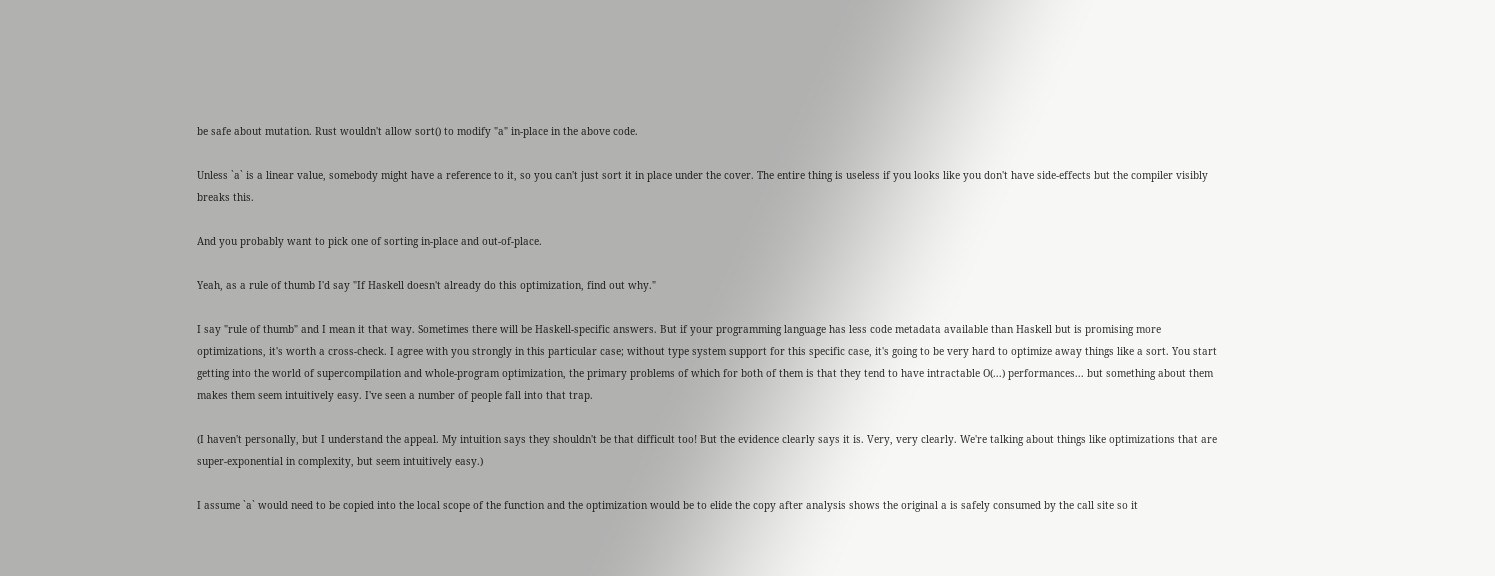be safe about mutation. Rust wouldn't allow sort() to modify "a" in-place in the above code.

Unless `a` is a linear value, somebody might have a reference to it, so you can't just sort it in place under the cover. The entire thing is useless if you looks like you don't have side-effects but the compiler visibly breaks this.

And you probably want to pick one of sorting in-place and out-of-place.

Yeah, as a rule of thumb I'd say "If Haskell doesn't already do this optimization, find out why."

I say "rule of thumb" and I mean it that way. Sometimes there will be Haskell-specific answers. But if your programming language has less code metadata available than Haskell but is promising more optimizations, it's worth a cross-check. I agree with you strongly in this particular case; without type system support for this specific case, it's going to be very hard to optimize away things like a sort. You start getting into the world of supercompilation and whole-program optimization, the primary problems of which for both of them is that they tend to have intractable O(...) performances... but something about them makes them seem intuitively easy. I've seen a number of people fall into that trap.

(I haven't personally, but I understand the appeal. My intuition says they shouldn't be that difficult too! But the evidence clearly says it is. Very, very clearly. We're talking about things like optimizations that are super-exponential in complexity, but seem intuitively easy.)

I assume `a` would need to be copied into the local scope of the function and the optimization would be to elide the copy after analysis shows the original a is safely consumed by the call site so it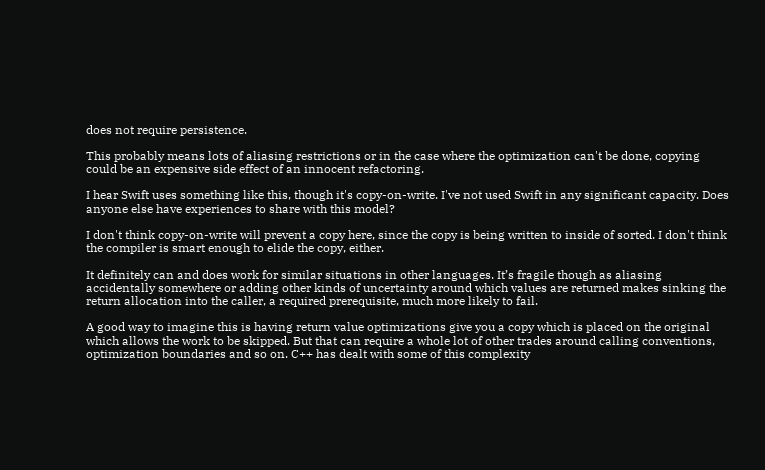does not require persistence.

This probably means lots of aliasing restrictions or in the case where the optimization can't be done, copying could be an expensive side effect of an innocent refactoring.

I hear Swift uses something like this, though it's copy-on-write. I've not used Swift in any significant capacity. Does anyone else have experiences to share with this model?

I don't think copy-on-write will prevent a copy here, since the copy is being written to inside of sorted. I don't think the compiler is smart enough to elide the copy, either.

It definitely can and does work for similar situations in other languages. It’s fragile though as aliasing accidentally somewhere or adding other kinds of uncertainty around which values are returned makes sinking the return allocation into the caller, a required prerequisite, much more likely to fail.

A good way to imagine this is having return value optimizations give you a copy which is placed on the original which allows the work to be skipped. But that can require a whole lot of other trades around calling conventions, optimization boundaries and so on. C++ has dealt with some of this complexity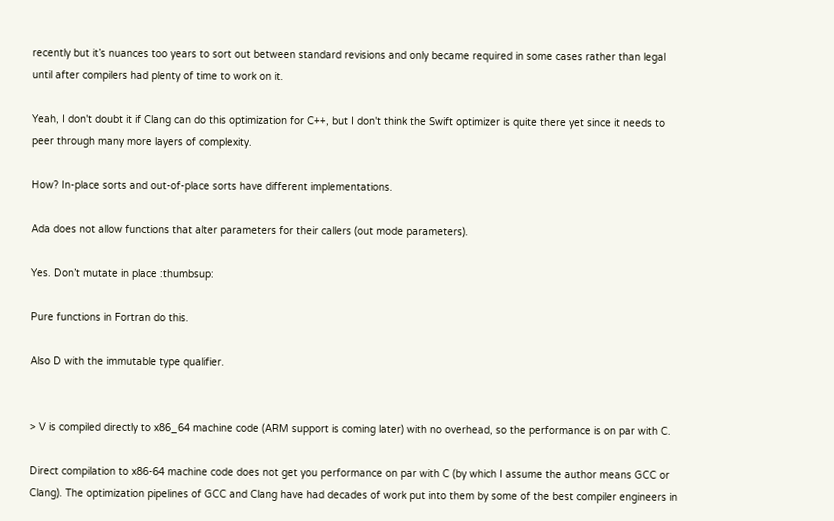recently but it’s nuances too years to sort out between standard revisions and only became required in some cases rather than legal until after compilers had plenty of time to work on it.

Yeah, I don't doubt it if Clang can do this optimization for C++, but I don't think the Swift optimizer is quite there yet since it needs to peer through many more layers of complexity.

How? In-place sorts and out-of-place sorts have different implementations.

Ada does not allow functions that alter parameters for their callers (out mode parameters).

Yes. Don’t mutate in place :thumbsup:

Pure functions in Fortran do this.

Also D with the immutable type qualifier.


> V is compiled directly to x86_64 machine code (ARM support is coming later) with no overhead, so the performance is on par with C.

Direct compilation to x86-64 machine code does not get you performance on par with C (by which I assume the author means GCC or Clang). The optimization pipelines of GCC and Clang have had decades of work put into them by some of the best compiler engineers in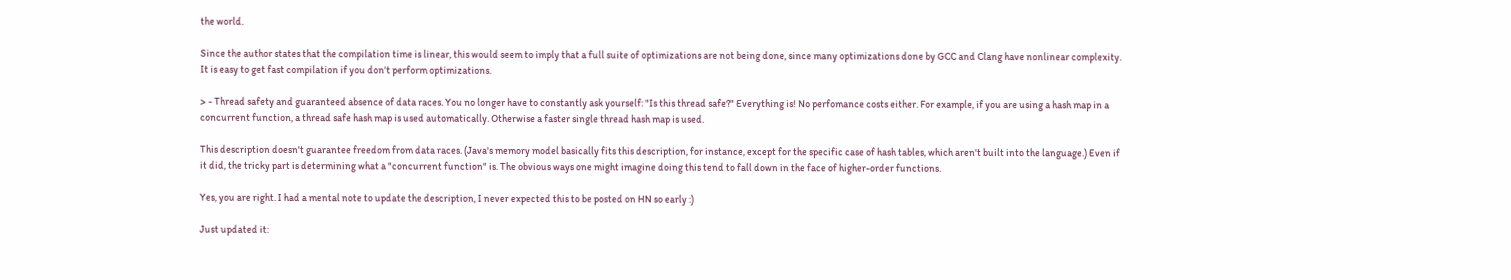the world.

Since the author states that the compilation time is linear, this would seem to imply that a full suite of optimizations are not being done, since many optimizations done by GCC and Clang have nonlinear complexity. It is easy to get fast compilation if you don't perform optimizations.

> - Thread safety and guaranteed absence of data races. You no longer have to constantly ask yourself: "Is this thread safe?" Everything is! No perfomance costs either. For example, if you are using a hash map in a concurrent function, a thread safe hash map is used automatically. Otherwise a faster single thread hash map is used.

This description doesn't guarantee freedom from data races. (Java's memory model basically fits this description, for instance, except for the specific case of hash tables, which aren't built into the language.) Even if it did, the tricky part is determining what a "concurrent function" is. The obvious ways one might imagine doing this tend to fall down in the face of higher-order functions.

Yes, you are right. I had a mental note to update the description, I never expected this to be posted on HN so early :)

Just updated it: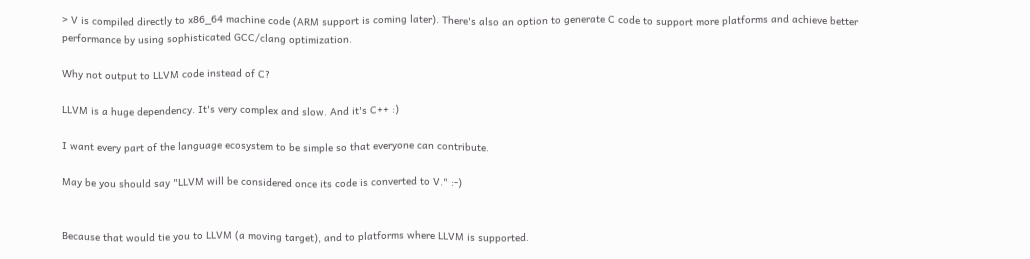> V is compiled directly to x86_64 machine code (ARM support is coming later). There's also an option to generate C code to support more platforms and achieve better performance by using sophisticated GCC/clang optimization.

Why not output to LLVM code instead of C?

LLVM is a huge dependency. It's very complex and slow. And it's C++ :)

I want every part of the language ecosystem to be simple so that everyone can contribute.

May be you should say "LLVM will be considered once its code is converted to V." :-)


Because that would tie you to LLVM (a moving target), and to platforms where LLVM is supported.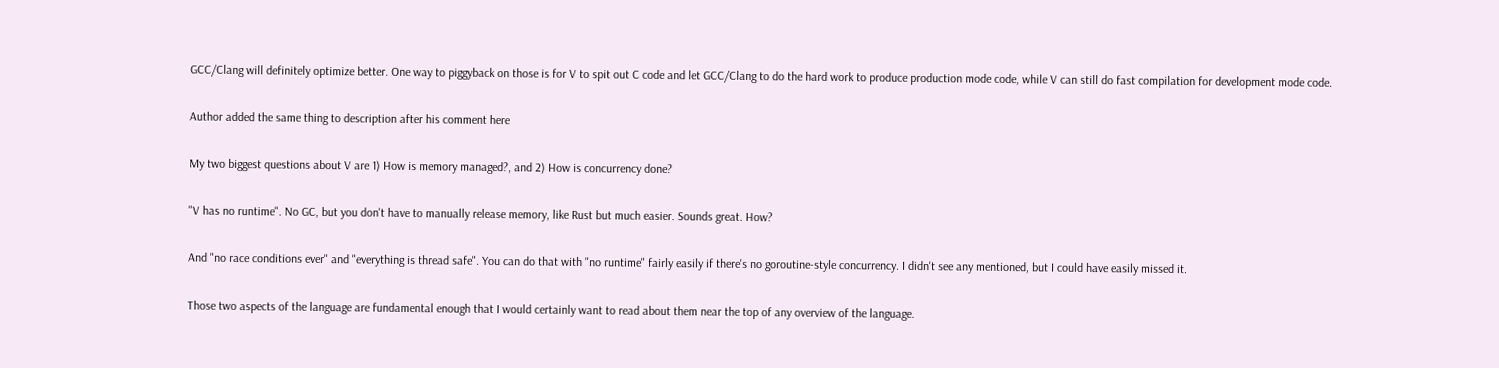GCC/Clang will definitely optimize better. One way to piggyback on those is for V to spit out C code and let GCC/Clang to do the hard work to produce production mode code, while V can still do fast compilation for development mode code.

Author added the same thing to description after his comment here

My two biggest questions about V are 1) How is memory managed?, and 2) How is concurrency done?

"V has no runtime". No GC, but you don't have to manually release memory, like Rust but much easier. Sounds great. How?

And "no race conditions ever" and "everything is thread safe". You can do that with "no runtime" fairly easily if there's no goroutine-style concurrency. I didn't see any mentioned, but I could have easily missed it.

Those two aspects of the language are fundamental enough that I would certainly want to read about them near the top of any overview of the language.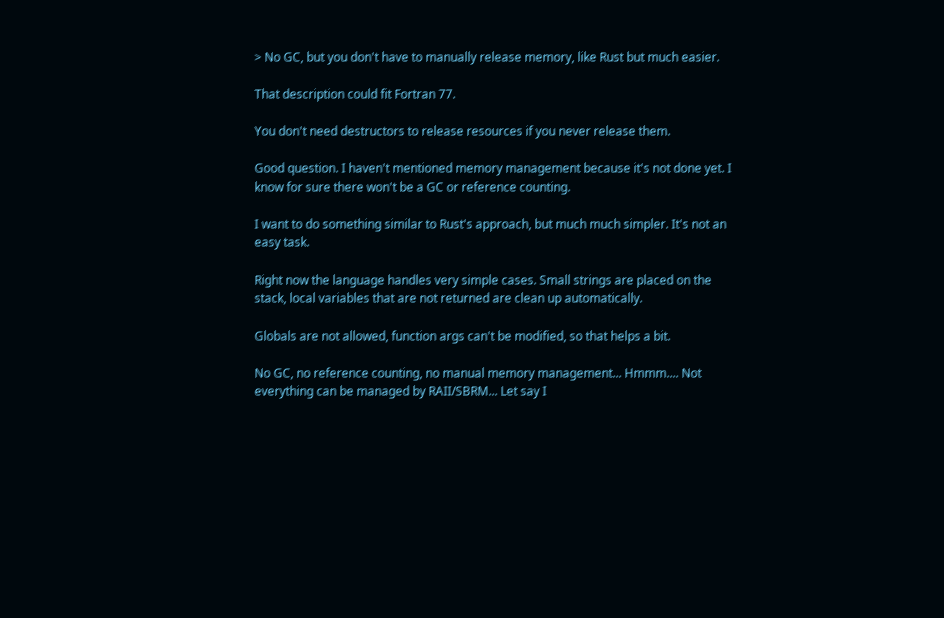> No GC, but you don't have to manually release memory, like Rust but much easier.

That description could fit Fortran 77.

You don't need destructors to release resources if you never release them.

Good question. I haven't mentioned memory management because it's not done yet. I know for sure there won't be a GC or reference counting.

I want to do something similar to Rust's approach, but much much simpler. It's not an easy task.

Right now the language handles very simple cases. Small strings are placed on the stack, local variables that are not returned are clean up automatically.

Globals are not allowed, function args can't be modified, so that helps a bit.

No GC, no reference counting, no manual memory management... Hmmm.... Not everything can be managed by RAII/SBRM... Let say I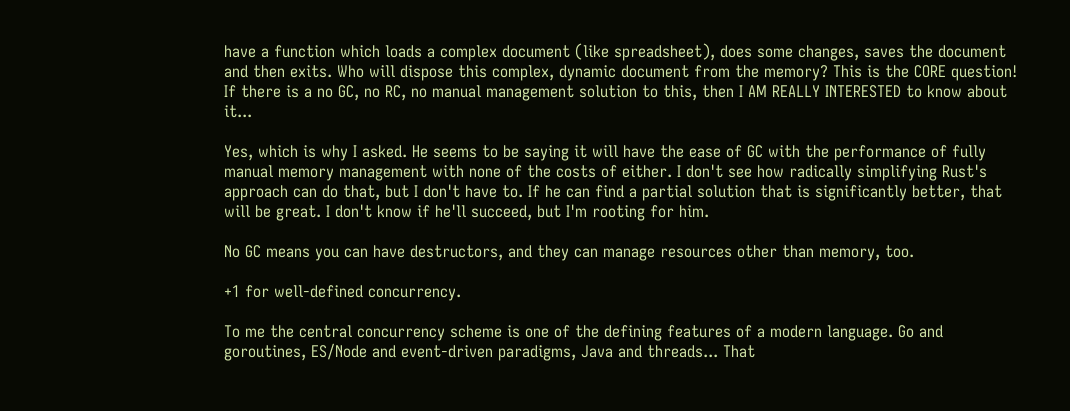have a function which loads a complex document (like spreadsheet), does some changes, saves the document and then exits. Who will dispose this complex, dynamic document from the memory? This is the CORE question! If there is a no GC, no RC, no manual management solution to this, then I AM REALLY INTERESTED to know about it...

Yes, which is why I asked. He seems to be saying it will have the ease of GC with the performance of fully manual memory management with none of the costs of either. I don't see how radically simplifying Rust's approach can do that, but I don't have to. If he can find a partial solution that is significantly better, that will be great. I don't know if he'll succeed, but I'm rooting for him.

No GC means you can have destructors, and they can manage resources other than memory, too.

+1 for well-defined concurrency.

To me the central concurrency scheme is one of the defining features of a modern language. Go and goroutines, ES/Node and event-driven paradigms, Java and threads... That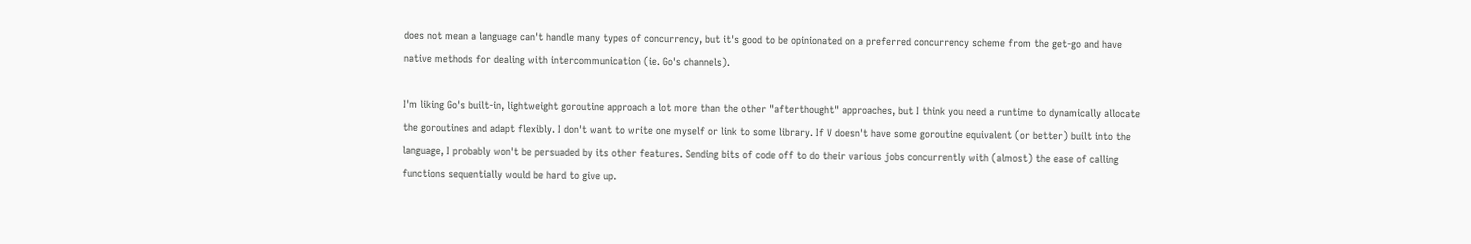does not mean a language can't handle many types of concurrency, but it's good to be opinionated on a preferred concurrency scheme from the get-go and have native methods for dealing with intercommunication (ie. Go's channels).

I'm liking Go's built-in, lightweight goroutine approach a lot more than the other "afterthought" approaches, but I think you need a runtime to dynamically allocate the goroutines and adapt flexibly. I don't want to write one myself or link to some library. If V doesn't have some goroutine equivalent (or better) built into the language, I probably won't be persuaded by its other features. Sending bits of code off to do their various jobs concurrently with (almost) the ease of calling functions sequentially would be hard to give up.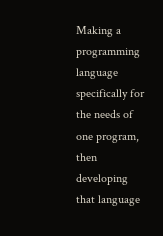Making a programming language specifically for the needs of one program, then developing that language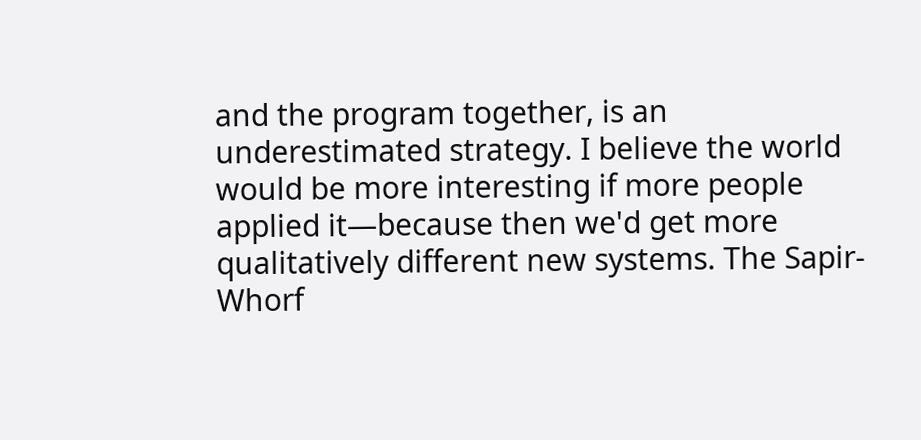and the program together, is an underestimated strategy. I believe the world would be more interesting if more people applied it—because then we'd get more qualitatively different new systems. The Sapir-Whorf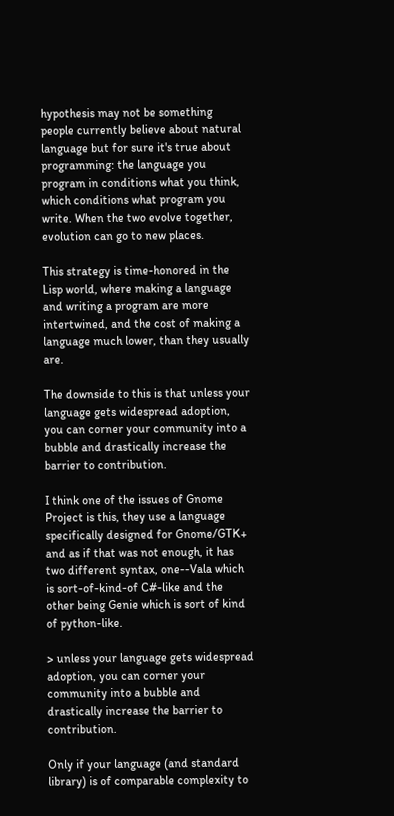hypothesis may not be something people currently believe about natural language but for sure it's true about programming: the language you program in conditions what you think, which conditions what program you write. When the two evolve together, evolution can go to new places.

This strategy is time-honored in the Lisp world, where making a language and writing a program are more intertwined, and the cost of making a language much lower, than they usually are.

The downside to this is that unless your language gets widespread adoption, you can corner your community into a bubble and drastically increase the barrier to contribution.

I think one of the issues of Gnome Project is this, they use a language specifically designed for Gnome/GTK+ and as if that was not enough, it has two different syntax, one--Vala which is sort-of-kind-of C#-like and the other being Genie which is sort of kind of python-like.

> unless your language gets widespread adoption, you can corner your community into a bubble and drastically increase the barrier to contribution.

Only if your language (and standard library) is of comparable complexity to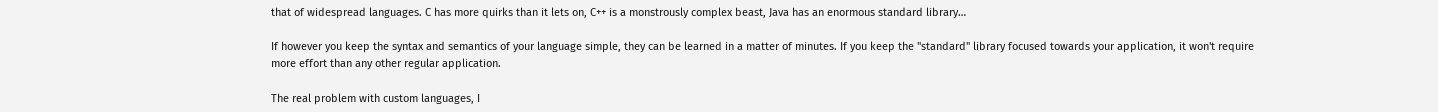that of widespread languages. C has more quirks than it lets on, C++ is a monstrously complex beast, Java has an enormous standard library…

If however you keep the syntax and semantics of your language simple, they can be learned in a matter of minutes. If you keep the "standard" library focused towards your application, it won't require more effort than any other regular application.

The real problem with custom languages, I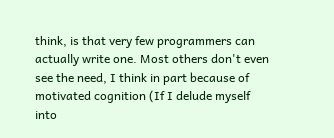think, is that very few programmers can actually write one. Most others don't even see the need, I think in part because of motivated cognition (If I delude myself into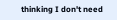thinking I don't need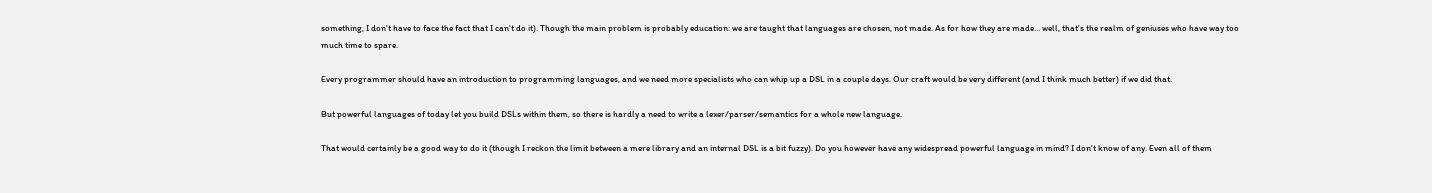something, I don't have to face the fact that I can't do it). Though the main problem is probably education: we are taught that languages are chosen, not made. As for how they are made… well, that's the realm of geniuses who have way too much time to spare.

Every programmer should have an introduction to programming languages, and we need more specialists who can whip up a DSL in a couple days. Our craft would be very different (and I think much better) if we did that.

But powerful languages of today let you build DSLs within them, so there is hardly a need to write a lexer/parser/semantics for a whole new language.

That would certainly be a good way to do it (though I reckon the limit between a mere library and an internal DSL is a bit fuzzy). Do you however have any widespread powerful language in mind? I don't know of any. Even all of them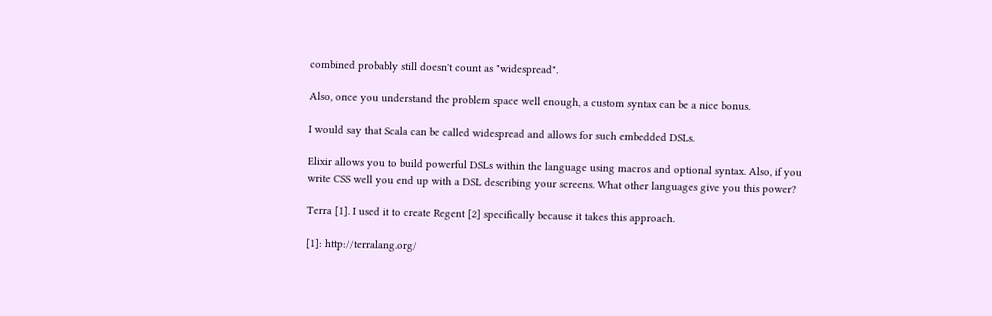combined probably still doesn't count as "widespread".

Also, once you understand the problem space well enough, a custom syntax can be a nice bonus.

I would say that Scala can be called widespread and allows for such embedded DSLs.

Elixir allows you to build powerful DSLs within the language using macros and optional syntax. Also, if you write CSS well you end up with a DSL describing your screens. What other languages give you this power?

Terra [1]. I used it to create Regent [2] specifically because it takes this approach.

[1]: http://terralang.org/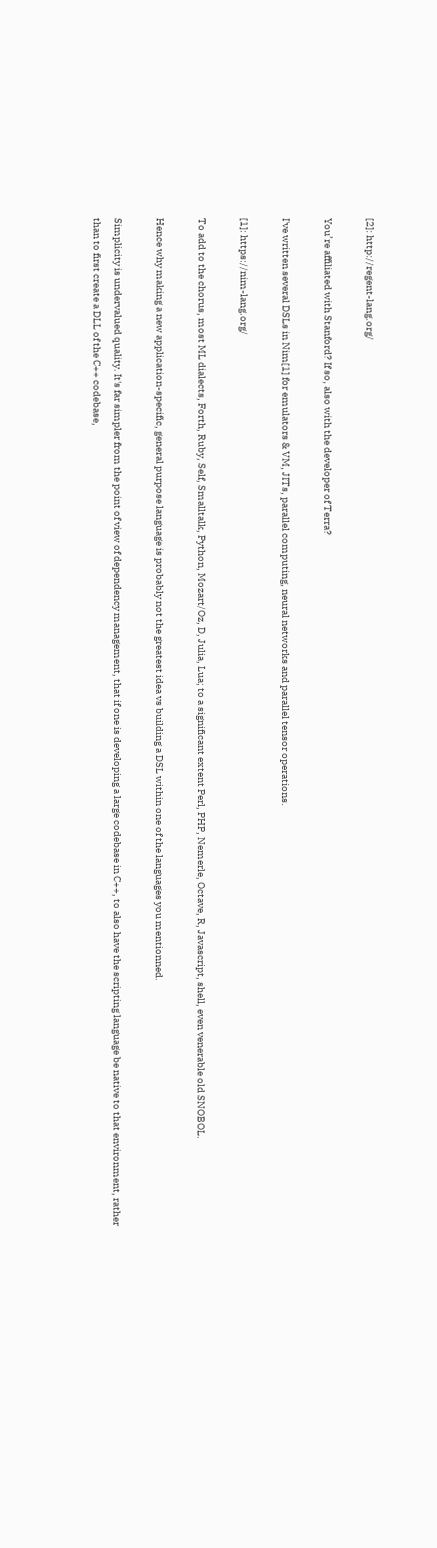[2]: http://regent-lang.org/

You’re affiliated with Stanford? If so, also with the developer of Terra?

I've written several DSLs in Nim[1] for emulators & VM, JITs, parallel computing, neural networks and parallel tensor operations.

[1]: https://nim-lang.org/

To add to the chorus, most ML dialects, Forth, Ruby, Self, Smalltalk, Python, Mozart/Oz, D, Julia, Lua; to a significant extent Perl, PHP, Nemerle, Octave, R, Javascript, shell, even venerable old SNOBOL.

Hence why making a new application-specific, general purpose language is probably not the greatest idea vs building a DSL within one of the languages you mentionned.

Simplicity is undervalued quality. It's far simpler from the point of view of dependency management, that if one is developing a large codebase in C++, to also have the scripting language be native to that environment, rather than to first create a DLL of the C++ codebase,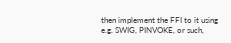then implement the FFI to it using e.g. SWIG, PINVOKE, or such,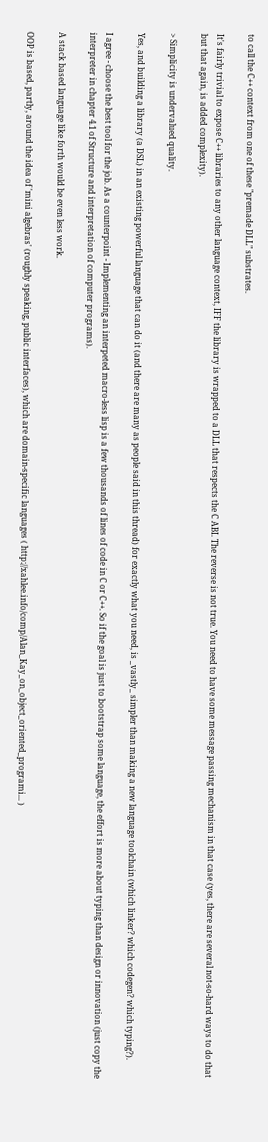to call the C++ context from one of these "premade DLL" substrates.

It's fairly trivial to expose C++ libraries to any other language context, IFF the library is wrapped to a DLL that respects the C ABI. The reverse is not true. You need to have some message passing mechanism in that case (yes, there are several not-so-hard ways to do that but that again, is added complexity).

> Simplicity is undervalued quality.

Yes, and building a library (a DSL) in an existing powerful language that can do it (and there are many as people said in this thread) for exactly what you need, is _vastly_ simpler than making a new language toolchain (which linker? which codegen? which typing?).

I agree - choose the best tool for the job. As a counterpoint - Implementing an interpeted macro-less lisp is a few thousands of lines of code in C or C++. So if the goal is just to bootstrap some language, the effort is more about typing than design or innovation (just copy the interpreter in chapter 4.1 of Structure and interpretation of computer programs).

A stack based language like forth would be even less work.

OOP is based, partly, around the idea of 'mini algebras' (roughly speaking, public interfaces), which are domain-specific languages ( http://xahlee.info/comp/Alan_Kay_on_object_oriented_programi... )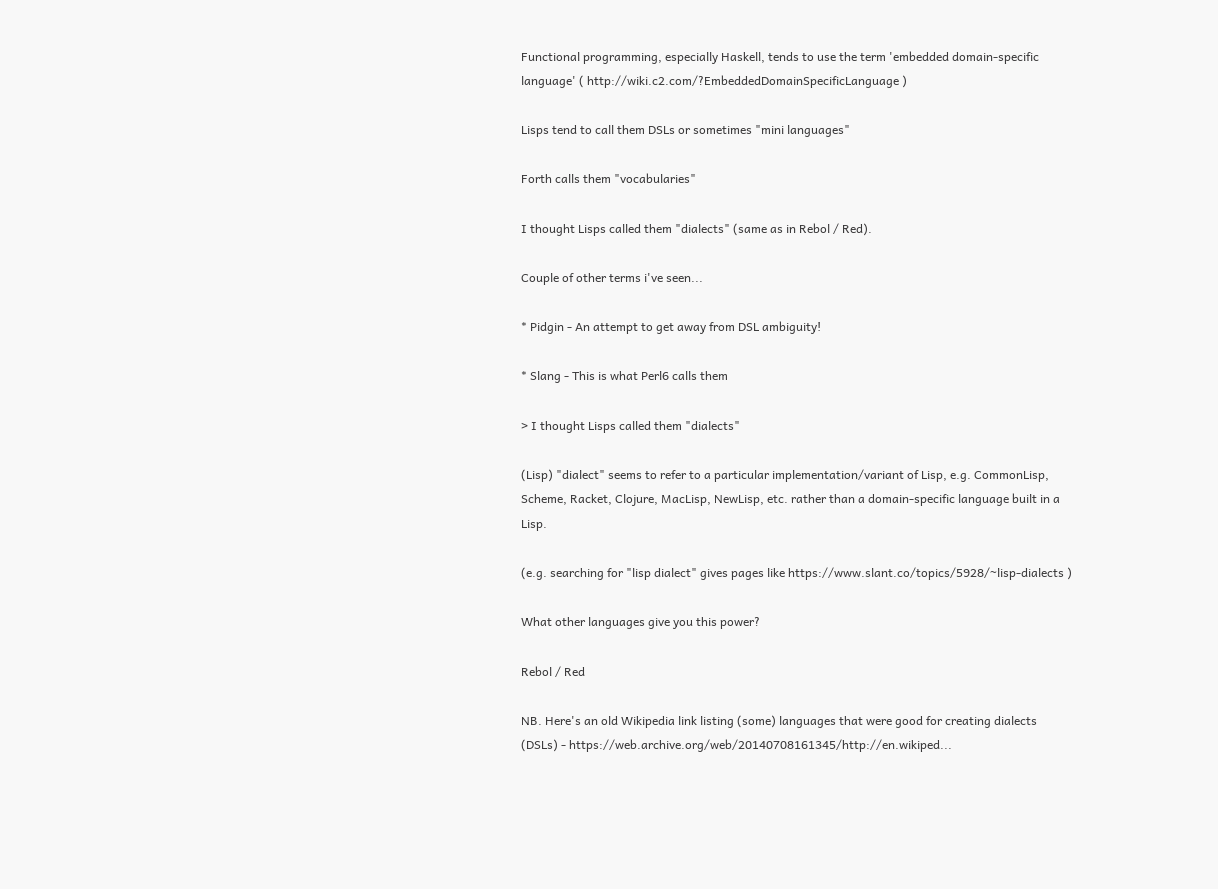Functional programming, especially Haskell, tends to use the term 'embedded domain-specific language' ( http://wiki.c2.com/?EmbeddedDomainSpecificLanguage )

Lisps tend to call them DSLs or sometimes "mini languages"

Forth calls them "vocabularies"

I thought Lisps called them "dialects" (same as in Rebol / Red).

Couple of other terms i've seen...

* Pidgin - An attempt to get away from DSL ambiguity!

* Slang - This is what Perl6 calls them

> I thought Lisps called them "dialects"

(Lisp) "dialect" seems to refer to a particular implementation/variant of Lisp, e.g. CommonLisp, Scheme, Racket, Clojure, MacLisp, NewLisp, etc. rather than a domain-specific language built in a Lisp.

(e.g. searching for "lisp dialect" gives pages like https://www.slant.co/topics/5928/~lisp-dialects )

What other languages give you this power?

Rebol / Red

NB. Here's an old Wikipedia link listing (some) languages that were good for creating dialects (DSLs) - https://web.archive.org/web/20140708161345/http://en.wikiped...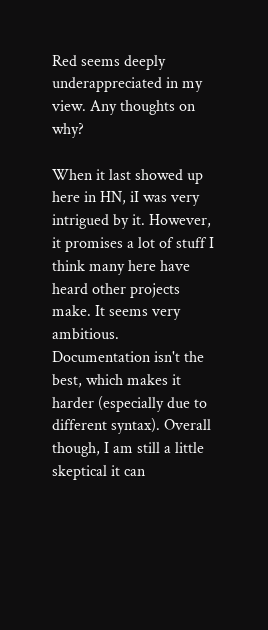Red seems deeply underappreciated in my view. Any thoughts on why?

When it last showed up here in HN, iI was very intrigued by it. However, it promises a lot of stuff I think many here have heard other projects make. It seems very ambitious. Documentation isn't the best, which makes it harder (especially due to different syntax). Overall though, I am still a little skeptical it can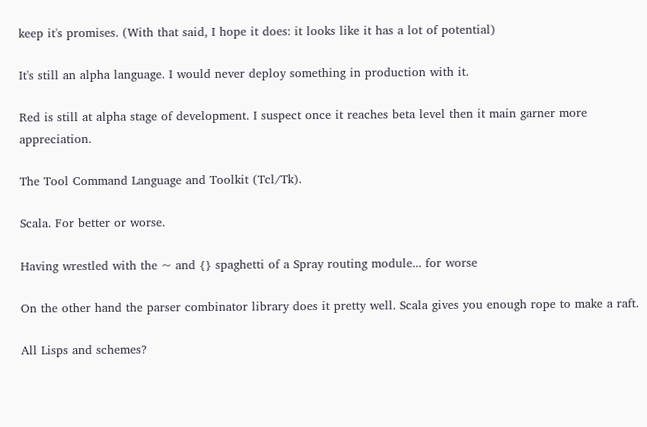keep it's promises. (With that said, I hope it does: it looks like it has a lot of potential)

It's still an alpha language. I would never deploy something in production with it.

Red is still at alpha stage of development. I suspect once it reaches beta level then it main garner more appreciation.

The Tool Command Language and Toolkit (Tcl/Tk).

Scala. For better or worse.

Having wrestled with the ~ and {} spaghetti of a Spray routing module... for worse

On the other hand the parser combinator library does it pretty well. Scala gives you enough rope to make a raft.

All Lisps and schemes?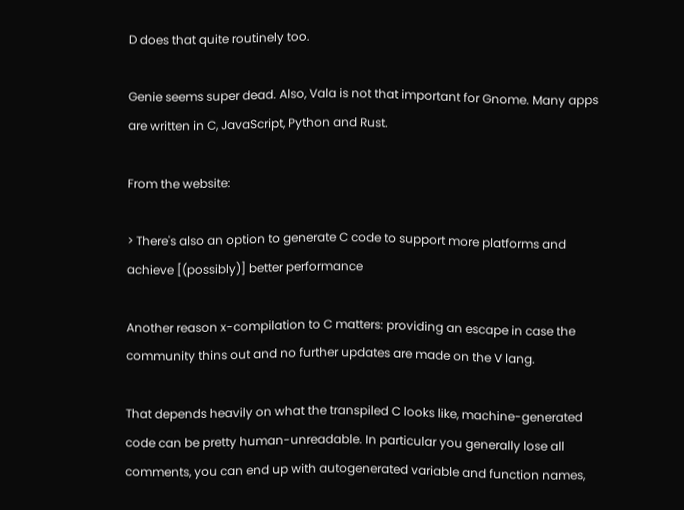D does that quite routinely too.

Genie seems super dead. Also, Vala is not that important for Gnome. Many apps are written in C, JavaScript, Python and Rust.

From the website:

> There's also an option to generate C code to support more platforms and achieve [(possibly)] better performance

Another reason x-compilation to C matters: providing an escape in case the community thins out and no further updates are made on the V lang.

That depends heavily on what the transpiled C looks like, machine-generated code can be pretty human-unreadable. In particular you generally lose all comments, you can end up with autogenerated variable and function names,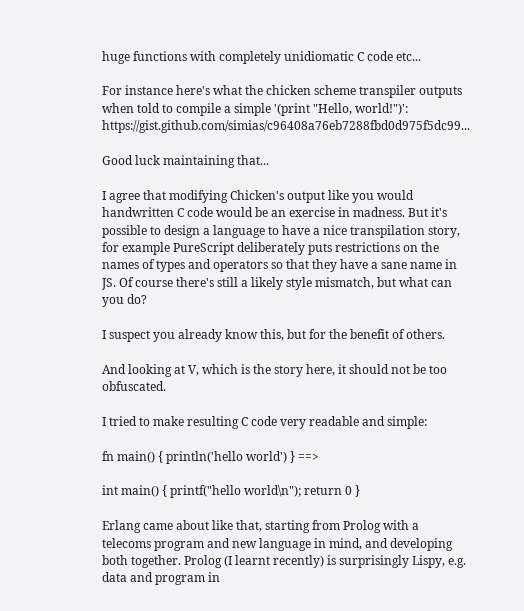huge functions with completely unidiomatic C code etc...

For instance here's what the chicken scheme transpiler outputs when told to compile a simple '(print "Hello, world!")': https://gist.github.com/simias/c96408a76eb7288fbd0d975f5dc99...

Good luck maintaining that...

I agree that modifying Chicken's output like you would handwritten C code would be an exercise in madness. But it's possible to design a language to have a nice transpilation story, for example PureScript deliberately puts restrictions on the names of types and operators so that they have a sane name in JS. Of course there's still a likely style mismatch, but what can you do?

I suspect you already know this, but for the benefit of others.

And looking at V, which is the story here, it should not be too obfuscated.

I tried to make resulting C code very readable and simple:

fn main() { println('hello world') } ==>

int main() { printf("hello world\n"); return 0 }

Erlang came about like that, starting from Prolog with a telecoms program and new language in mind, and developing both together. Prolog (I learnt recently) is surprisingly Lispy, e.g. data and program in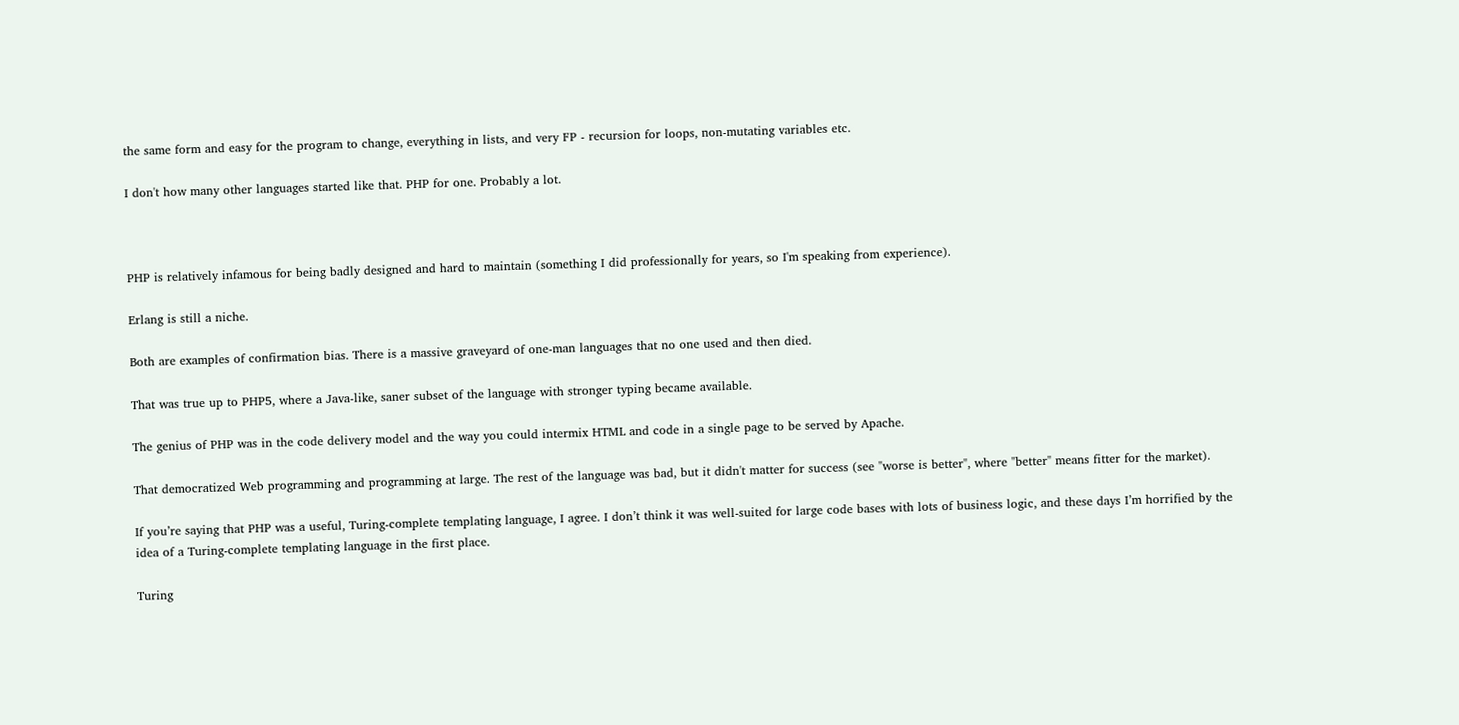the same form and easy for the program to change, everything in lists, and very FP - recursion for loops, non-mutating variables etc.

I don't how many other languages started like that. PHP for one. Probably a lot.



PHP is relatively infamous for being badly designed and hard to maintain (something I did professionally for years, so I'm speaking from experience).

Erlang is still a niche.

Both are examples of confirmation bias. There is a massive graveyard of one-man languages that no one used and then died.

That was true up to PHP5, where a Java-like, saner subset of the language with stronger typing became available.

The genius of PHP was in the code delivery model and the way you could intermix HTML and code in a single page to be served by Apache.

That democratized Web programming and programming at large. The rest of the language was bad, but it didn't matter for success (see "worse is better", where "better" means fitter for the market).

If you’re saying that PHP was a useful, Turing-complete templating language, I agree. I don’t think it was well-suited for large code bases with lots of business logic, and these days I’m horrified by the idea of a Turing-complete templating language in the first place.

Turing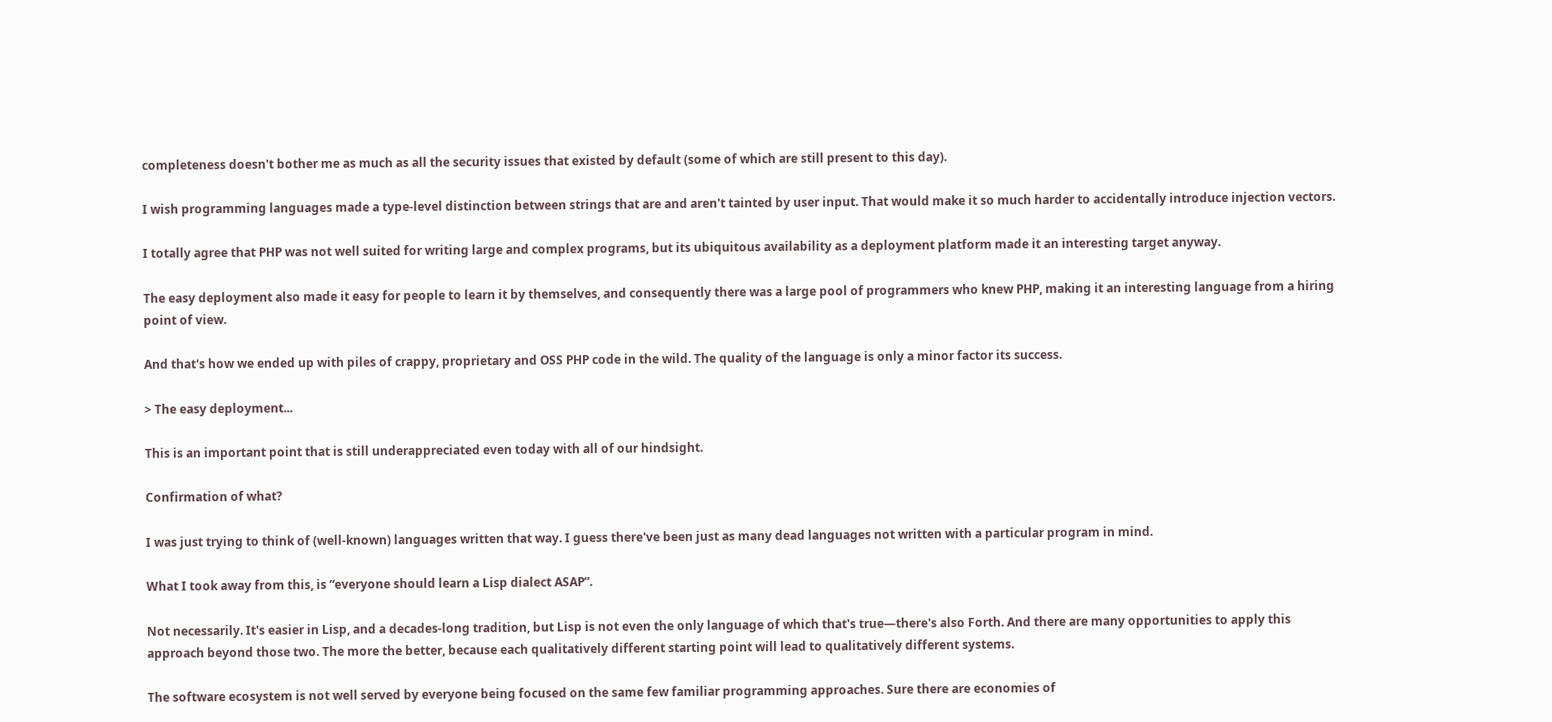completeness doesn't bother me as much as all the security issues that existed by default (some of which are still present to this day).

I wish programming languages made a type-level distinction between strings that are and aren't tainted by user input. That would make it so much harder to accidentally introduce injection vectors.

I totally agree that PHP was not well suited for writing large and complex programs, but its ubiquitous availability as a deployment platform made it an interesting target anyway.

The easy deployment also made it easy for people to learn it by themselves, and consequently there was a large pool of programmers who knew PHP, making it an interesting language from a hiring point of view.

And that's how we ended up with piles of crappy, proprietary and OSS PHP code in the wild. The quality of the language is only a minor factor its success.

> The easy deployment...

This is an important point that is still underappreciated even today with all of our hindsight.

Confirmation of what?

I was just trying to think of (well-known) languages written that way. I guess there've been just as many dead languages not written with a particular program in mind.

What I took away from this, is “everyone should learn a Lisp dialect ASAP”.

Not necessarily. It's easier in Lisp, and a decades-long tradition, but Lisp is not even the only language of which that's true—there's also Forth. And there are many opportunities to apply this approach beyond those two. The more the better, because each qualitatively different starting point will lead to qualitatively different systems.

The software ecosystem is not well served by everyone being focused on the same few familiar programming approaches. Sure there are economies of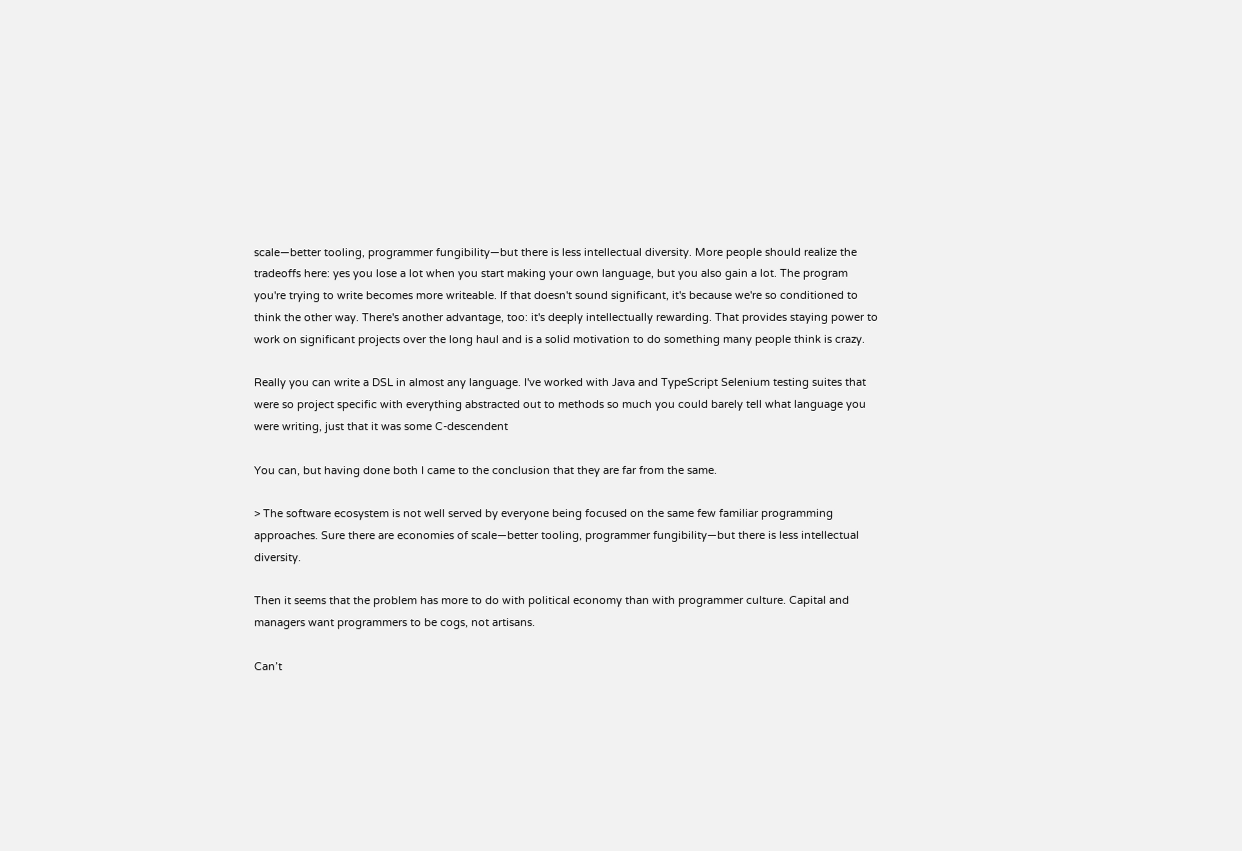scale—better tooling, programmer fungibility—but there is less intellectual diversity. More people should realize the tradeoffs here: yes you lose a lot when you start making your own language, but you also gain a lot. The program you're trying to write becomes more writeable. If that doesn't sound significant, it's because we're so conditioned to think the other way. There's another advantage, too: it's deeply intellectually rewarding. That provides staying power to work on significant projects over the long haul and is a solid motivation to do something many people think is crazy.

Really you can write a DSL in almost any language. I've worked with Java and TypeScript Selenium testing suites that were so project specific with everything abstracted out to methods so much you could barely tell what language you were writing, just that it was some C-descendent

You can, but having done both I came to the conclusion that they are far from the same.

> The software ecosystem is not well served by everyone being focused on the same few familiar programming approaches. Sure there are economies of scale—better tooling, programmer fungibility—but there is less intellectual diversity.

Then it seems that the problem has more to do with political economy than with programmer culture. Capital and managers want programmers to be cogs, not artisans.

Can’t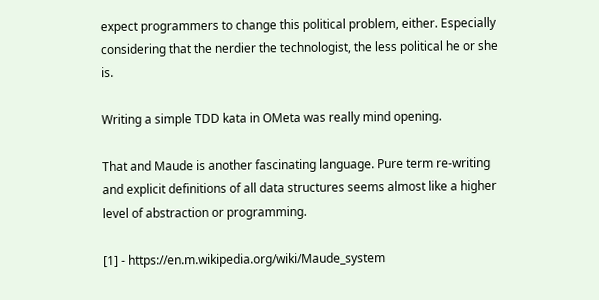expect programmers to change this political problem, either. Especially considering that the nerdier the technologist, the less political he or she is.

Writing a simple TDD kata in OMeta was really mind opening.

That and Maude is another fascinating language. Pure term re-writing and explicit definitions of all data structures seems almost like a higher level of abstraction or programming.

[1] - https://en.m.wikipedia.org/wiki/Maude_system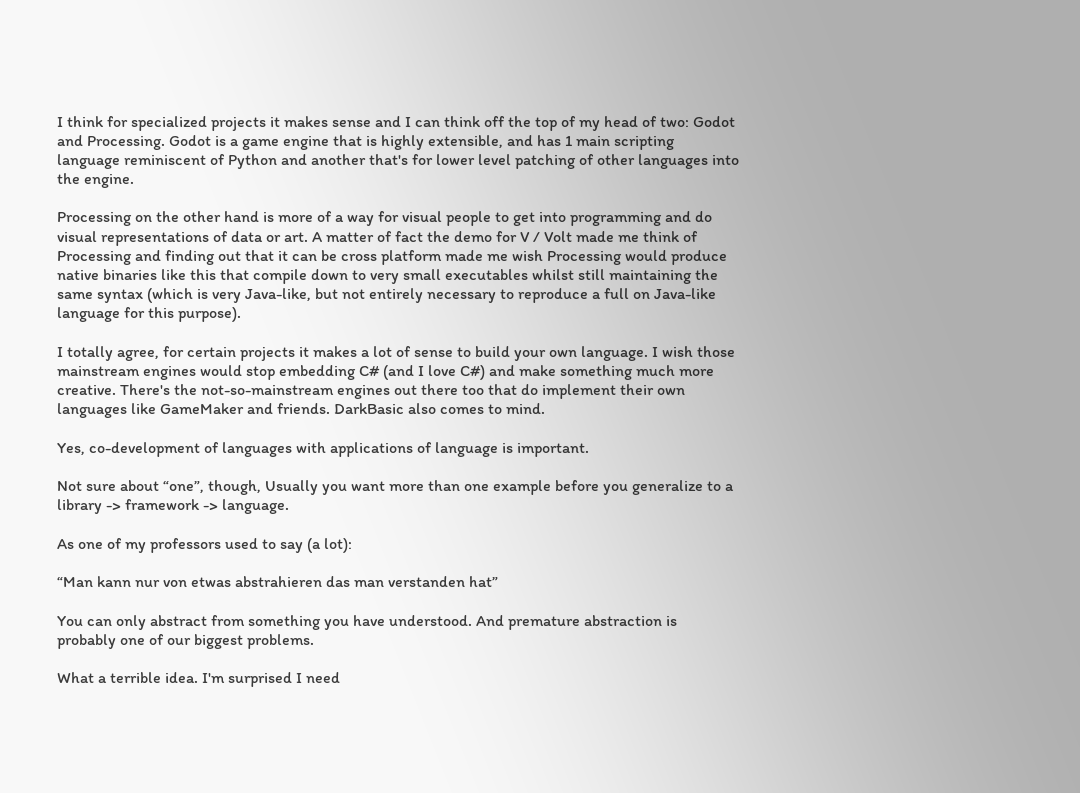I think for specialized projects it makes sense and I can think off the top of my head of two: Godot and Processing. Godot is a game engine that is highly extensible, and has 1 main scripting language reminiscent of Python and another that's for lower level patching of other languages into the engine.

Processing on the other hand is more of a way for visual people to get into programming and do visual representations of data or art. A matter of fact the demo for V / Volt made me think of Processing and finding out that it can be cross platform made me wish Processing would produce native binaries like this that compile down to very small executables whilst still maintaining the same syntax (which is very Java-like, but not entirely necessary to reproduce a full on Java-like language for this purpose).

I totally agree, for certain projects it makes a lot of sense to build your own language. I wish those mainstream engines would stop embedding C# (and I love C#) and make something much more creative. There's the not-so-mainstream engines out there too that do implement their own languages like GameMaker and friends. DarkBasic also comes to mind.

Yes, co-development of languages with applications of language is important.

Not sure about “one”, though, Usually you want more than one example before you generalize to a library -> framework -> language.

As one of my professors used to say (a lot):

“Man kann nur von etwas abstrahieren das man verstanden hat”

You can only abstract from something you have understood. And premature abstraction is probably one of our biggest problems.

What a terrible idea. I'm surprised I need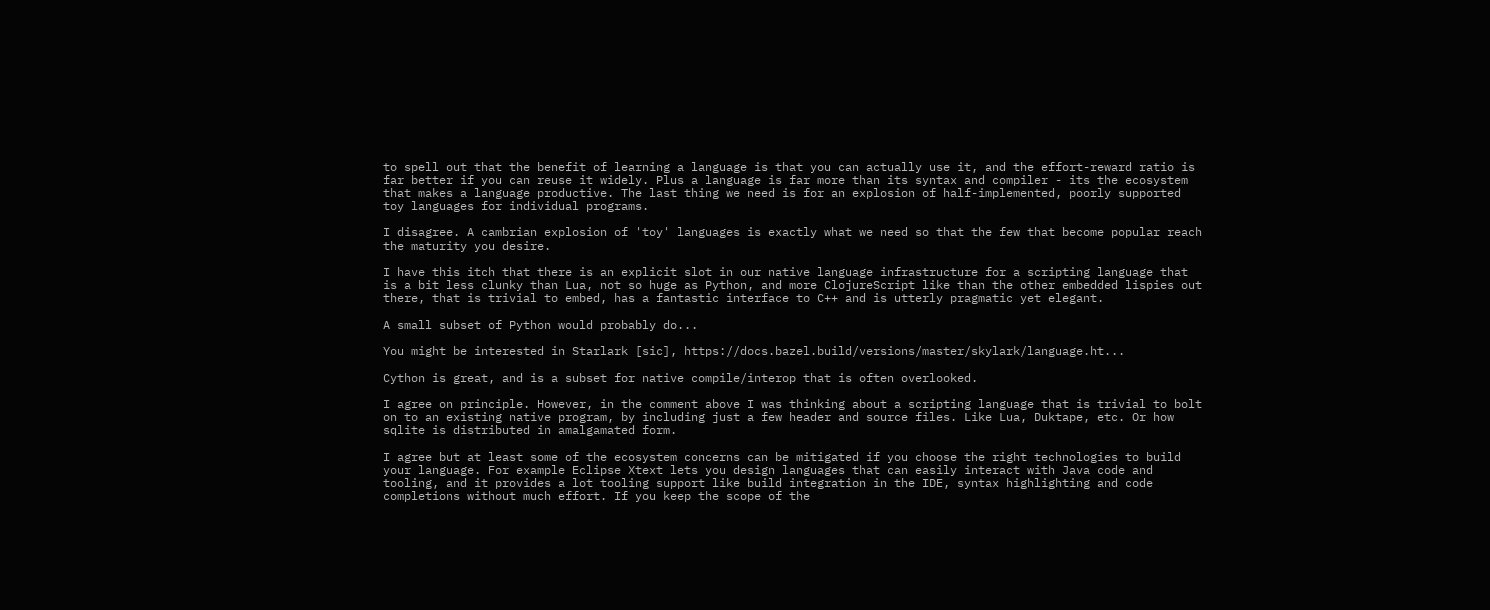to spell out that the benefit of learning a language is that you can actually use it, and the effort-reward ratio is far better if you can reuse it widely. Plus a language is far more than its syntax and compiler - its the ecosystem that makes a language productive. The last thing we need is for an explosion of half-implemented, poorly supported toy languages for individual programs.

I disagree. A cambrian explosion of 'toy' languages is exactly what we need so that the few that become popular reach the maturity you desire.

I have this itch that there is an explicit slot in our native language infrastructure for a scripting language that is a bit less clunky than Lua, not so huge as Python, and more ClojureScript like than the other embedded lispies out there, that is trivial to embed, has a fantastic interface to C++ and is utterly pragmatic yet elegant.

A small subset of Python would probably do...

You might be interested in Starlark [sic], https://docs.bazel.build/versions/master/skylark/language.ht...

Cython is great, and is a subset for native compile/interop that is often overlooked.

I agree on principle. However, in the comment above I was thinking about a scripting language that is trivial to bolt on to an existing native program, by including just a few header and source files. Like Lua, Duktape, etc. Or how sqlite is distributed in amalgamated form.

I agree but at least some of the ecosystem concerns can be mitigated if you choose the right technologies to build your language. For example Eclipse Xtext lets you design languages that can easily interact with Java code and tooling, and it provides a lot tooling support like build integration in the IDE, syntax highlighting and code completions without much effort. If you keep the scope of the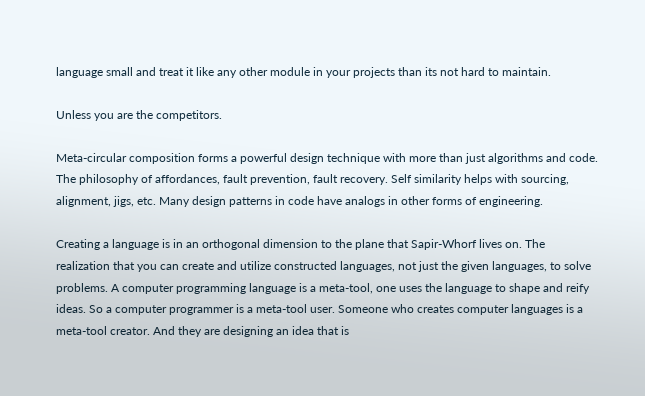language small and treat it like any other module in your projects than its not hard to maintain.

Unless you are the competitors.

Meta-circular composition forms a powerful design technique with more than just algorithms and code. The philosophy of affordances, fault prevention, fault recovery. Self similarity helps with sourcing, alignment, jigs, etc. Many design patterns in code have analogs in other forms of engineering.

Creating a language is in an orthogonal dimension to the plane that Sapir-Whorf lives on. The realization that you can create and utilize constructed languages, not just the given languages, to solve problems. A computer programming language is a meta-tool, one uses the language to shape and reify ideas. So a computer programmer is a meta-tool user. Someone who creates computer languages is a meta-tool creator. And they are designing an idea that is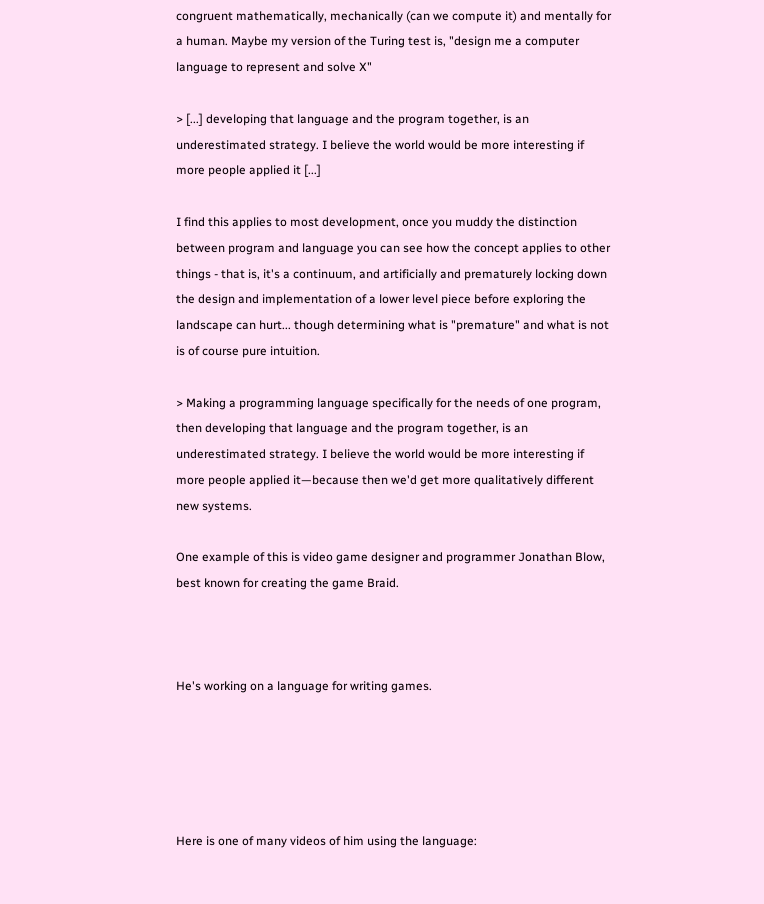congruent mathematically, mechanically (can we compute it) and mentally for a human. Maybe my version of the Turing test is, "design me a computer language to represent and solve X"

> [...] developing that language and the program together, is an underestimated strategy. I believe the world would be more interesting if more people applied it [...]

I find this applies to most development, once you muddy the distinction between program and language you can see how the concept applies to other things - that is, it's a continuum, and artificially and prematurely locking down the design and implementation of a lower level piece before exploring the landscape can hurt... though determining what is "premature" and what is not is of course pure intuition.

> Making a programming language specifically for the needs of one program, then developing that language and the program together, is an underestimated strategy. I believe the world would be more interesting if more people applied it—because then we'd get more qualitatively different new systems.

One example of this is video game designer and programmer Jonathan Blow, best known for creating the game Braid.



He's working on a language for writing games.





Here is one of many videos of him using the language: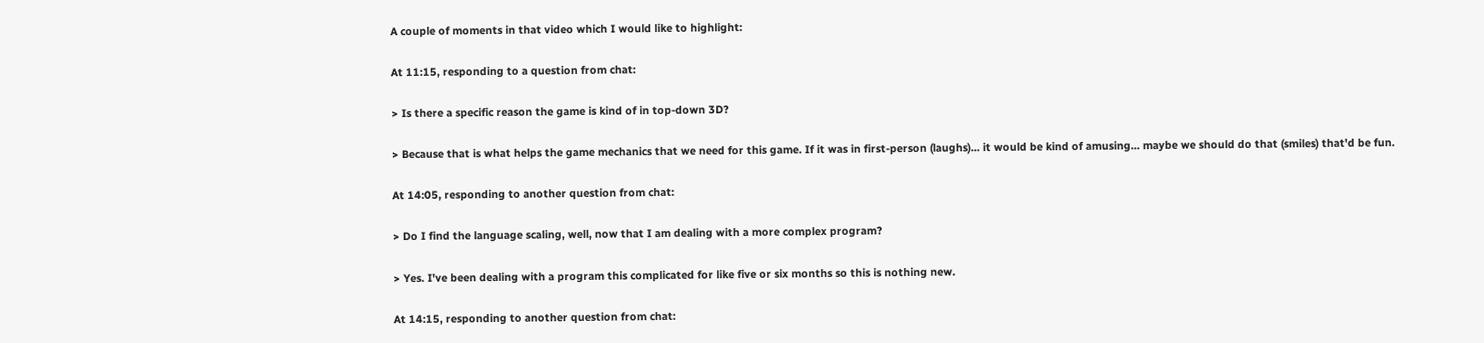A couple of moments in that video which I would like to highlight:

At 11:15, responding to a question from chat:

> Is there a specific reason the game is kind of in top-down 3D?

> Because that is what helps the game mechanics that we need for this game. If it was in first-person (laughs)... it would be kind of amusing... maybe we should do that (smiles) that'd be fun.

At 14:05, responding to another question from chat:

> Do I find the language scaling, well, now that I am dealing with a more complex program?

> Yes. I've been dealing with a program this complicated for like five or six months so this is nothing new.

At 14:15, responding to another question from chat: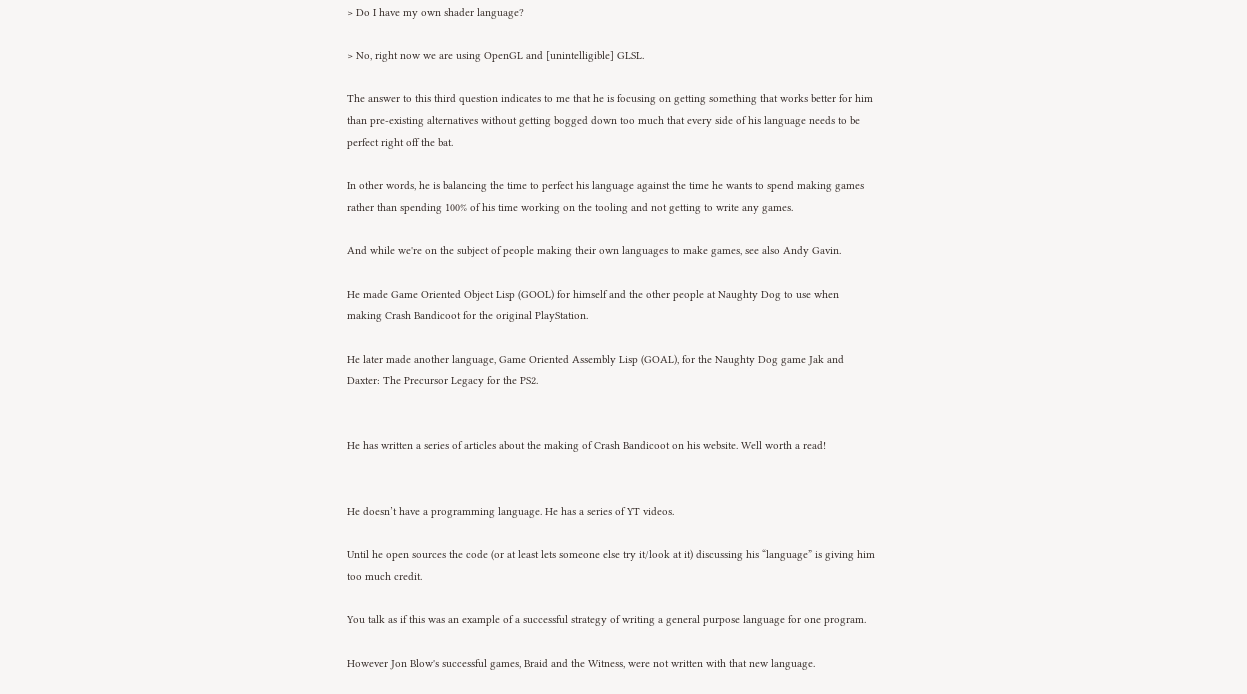> Do I have my own shader language?

> No, right now we are using OpenGL and [unintelligible] GLSL.

The answer to this third question indicates to me that he is focusing on getting something that works better for him than pre-existing alternatives without getting bogged down too much that every side of his language needs to be perfect right off the bat.

In other words, he is balancing the time to perfect his language against the time he wants to spend making games rather than spending 100% of his time working on the tooling and not getting to write any games.

And while we're on the subject of people making their own languages to make games, see also Andy Gavin.

He made Game Oriented Object Lisp (GOOL) for himself and the other people at Naughty Dog to use when making Crash Bandicoot for the original PlayStation.

He later made another language, Game Oriented Assembly Lisp (GOAL), for the Naughty Dog game Jak and Daxter: The Precursor Legacy for the PS2.


He has written a series of articles about the making of Crash Bandicoot on his website. Well worth a read!


He doesn’t have a programming language. He has a series of YT videos.

Until he open sources the code (or at least lets someone else try it/look at it) discussing his “language” is giving him too much credit.

You talk as if this was an example of a successful strategy of writing a general purpose language for one program.

However Jon Blow's successful games, Braid and the Witness, were not written with that new language.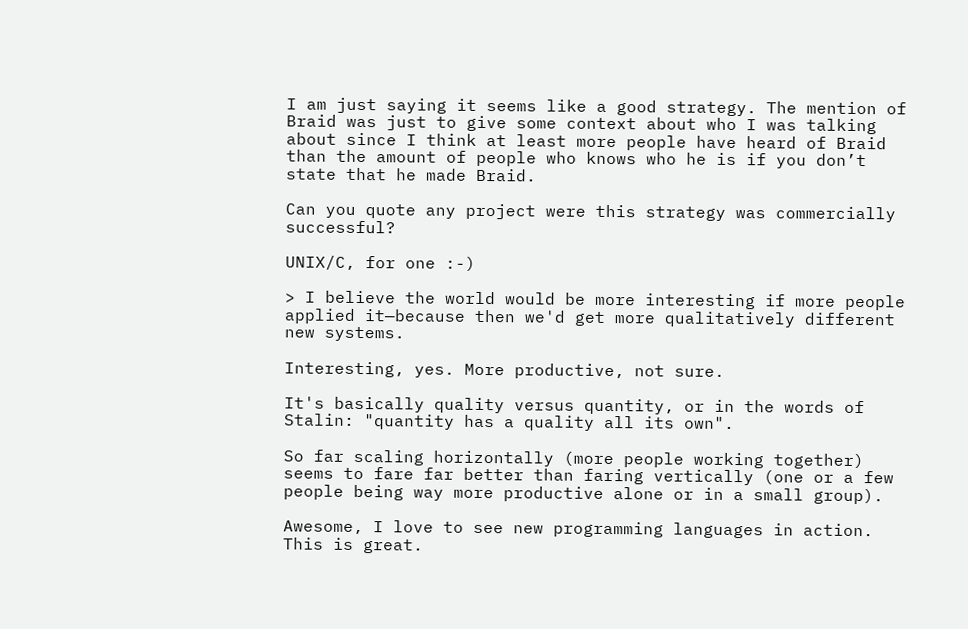I am just saying it seems like a good strategy. The mention of Braid was just to give some context about who I was talking about since I think at least more people have heard of Braid than the amount of people who knows who he is if you don’t state that he made Braid.

Can you quote any project were this strategy was commercially successful?

UNIX/C, for one :-)

> I believe the world would be more interesting if more people applied it—because then we'd get more qualitatively different new systems.

Interesting, yes. More productive, not sure.

It's basically quality versus quantity, or in the words of Stalin: "quantity has a quality all its own".

So far scaling horizontally (more people working together) seems to fare far better than faring vertically (one or a few people being way more productive alone or in a small group).

Awesome, I love to see new programming languages in action. This is great.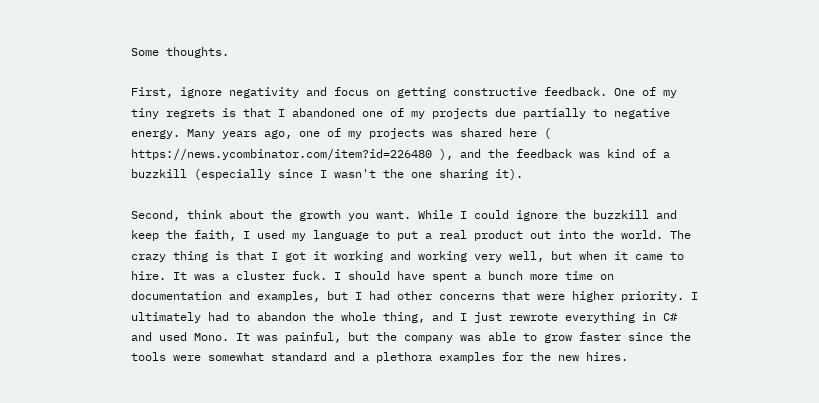Some thoughts.

First, ignore negativity and focus on getting constructive feedback. One of my tiny regrets is that I abandoned one of my projects due partially to negative energy. Many years ago, one of my projects was shared here ( https://news.ycombinator.com/item?id=226480 ), and the feedback was kind of a buzzkill (especially since I wasn't the one sharing it).

Second, think about the growth you want. While I could ignore the buzzkill and keep the faith, I used my language to put a real product out into the world. The crazy thing is that I got it working and working very well, but when it came to hire. It was a cluster fuck. I should have spent a bunch more time on documentation and examples, but I had other concerns that were higher priority. I ultimately had to abandon the whole thing, and I just rewrote everything in C# and used Mono. It was painful, but the company was able to grow faster since the tools were somewhat standard and a plethora examples for the new hires.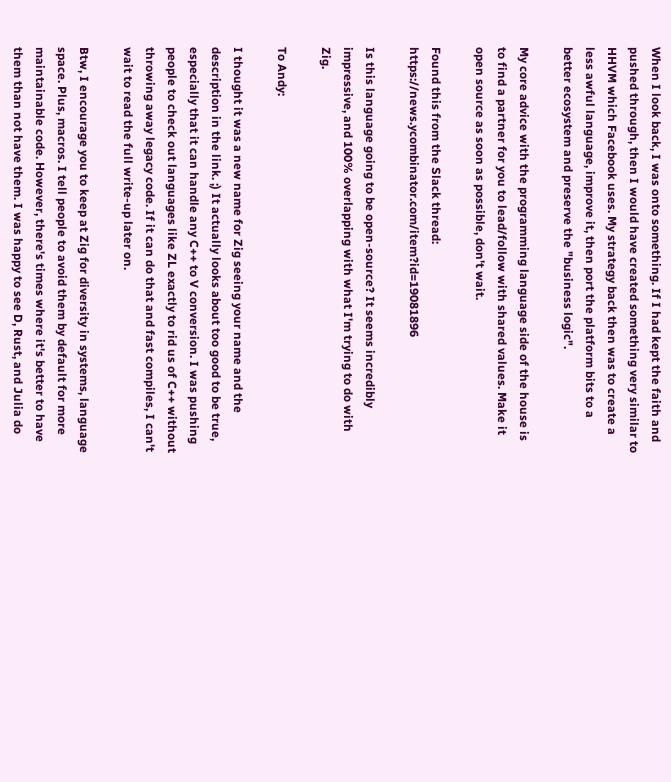When I look back, I was onto something. If I had kept the faith and pushed through, then I would have created something very similar to HHVM which Facebook uses. My strategy back then was to create a less awful language, improve it, then port the platform bits to a better ecosystem and preserve the "business logic".

My core advice with the programming language side of the house is to find a partner for you to lead/follow with shared values. Make it open source as soon as possible, don't wait.

Found this from the Slack thread: https://news.ycombinator.com/item?id=19081896

Is this language going to be open-source? It seems incredibly impressive, and 100% overlapping with what I'm trying to do with Zig.

To Andy:

I thought it was a new name for Zig seeing your name and the description in the link. ;) It actually looks about too good to be true, especially that it can handle any C++ to V conversion. I was pushing people to check out languages like ZL exactly to rid us of C++ without throwing away legacy code. If it can do that and fast compiles, I can't wait to read the full write-up later on.

Btw, I encourage you to keep at Zig for diversity in systems, language space. Plus, macros. I tell people to avoid them by default for more maintainable code. However, there's times where it's better to have them than not have them. I was happy to see D, Rust, and Julia do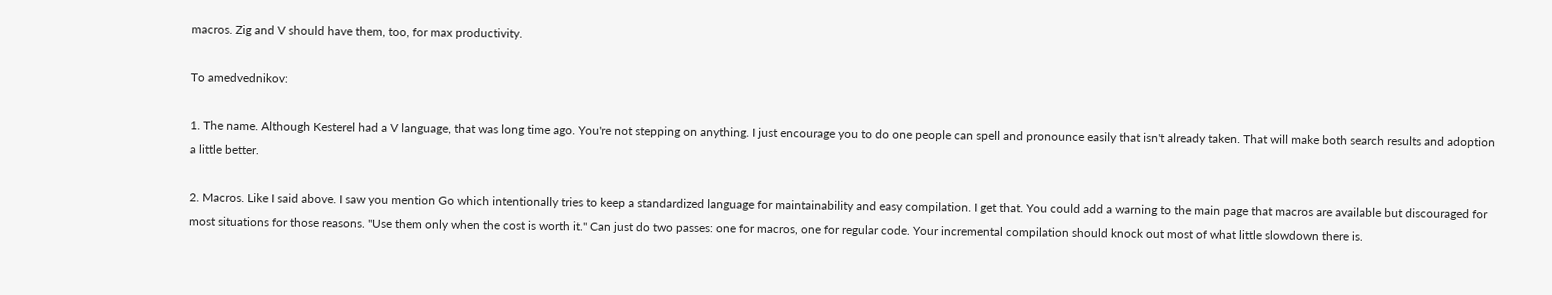macros. Zig and V should have them, too, for max productivity.

To amedvednikov:

1. The name. Although Kesterel had a V language, that was long time ago. You're not stepping on anything. I just encourage you to do one people can spell and pronounce easily that isn't already taken. That will make both search results and adoption a little better.

2. Macros. Like I said above. I saw you mention Go which intentionally tries to keep a standardized language for maintainability and easy compilation. I get that. You could add a warning to the main page that macros are available but discouraged for most situations for those reasons. "Use them only when the cost is worth it." Can just do two passes: one for macros, one for regular code. Your incremental compilation should knock out most of what little slowdown there is.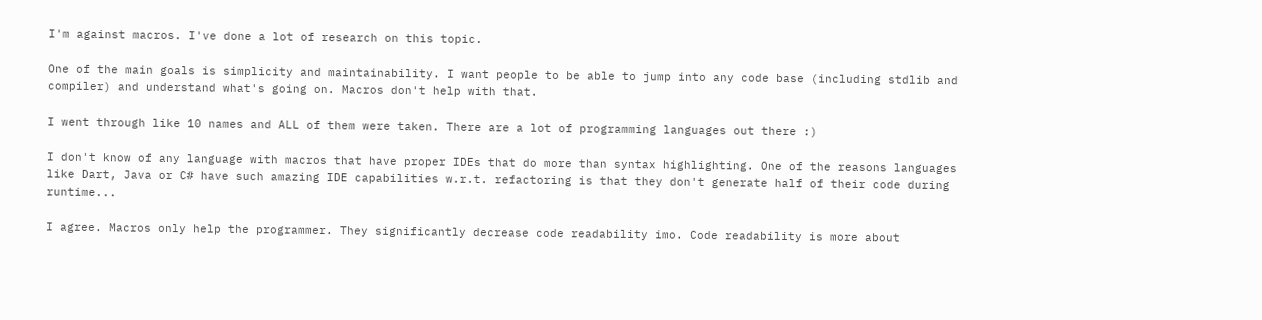I'm against macros. I've done a lot of research on this topic.

One of the main goals is simplicity and maintainability. I want people to be able to jump into any code base (including stdlib and compiler) and understand what's going on. Macros don't help with that.

I went through like 10 names and ALL of them were taken. There are a lot of programming languages out there :)

I don't know of any language with macros that have proper IDEs that do more than syntax highlighting. One of the reasons languages like Dart, Java or C# have such amazing IDE capabilities w.r.t. refactoring is that they don't generate half of their code during runtime...

I agree. Macros only help the programmer. They significantly decrease code readability imo. Code readability is more about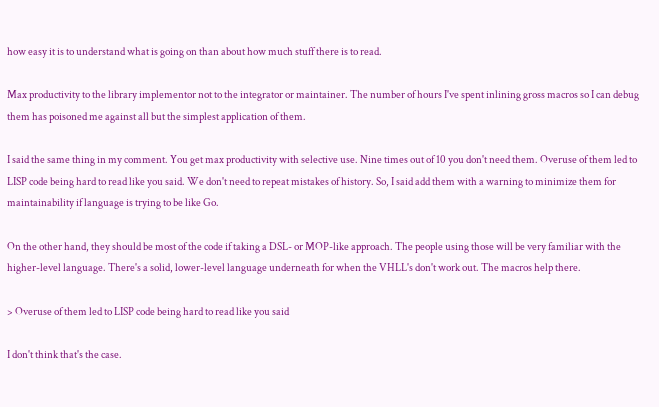how easy it is to understand what is going on than about how much stuff there is to read.

Max productivity to the library implementor not to the integrator or maintainer. The number of hours I've spent inlining gross macros so I can debug them has poisoned me against all but the simplest application of them.

I said the same thing in my comment. You get max productivity with selective use. Nine times out of 10 you don't need them. Overuse of them led to LISP code being hard to read like you said. We don't need to repeat mistakes of history. So, I said add them with a warning to minimize them for maintainability if language is trying to be like Go.

On the other hand, they should be most of the code if taking a DSL- or MOP-like approach. The people using those will be very familiar with the higher-level language. There's a solid, lower-level language underneath for when the VHLL's don't work out. The macros help there.

> Overuse of them led to LISP code being hard to read like you said

I don't think that's the case.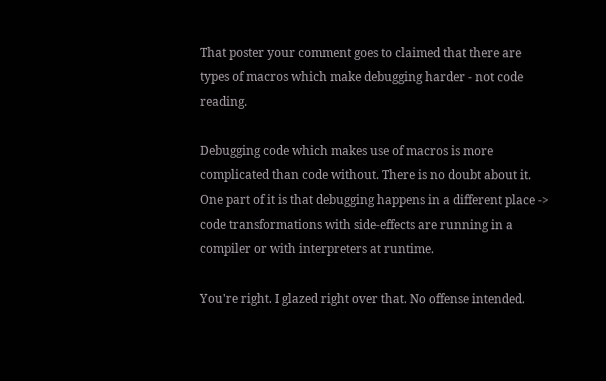That poster your comment goes to claimed that there are types of macros which make debugging harder - not code reading.

Debugging code which makes use of macros is more complicated than code without. There is no doubt about it. One part of it is that debugging happens in a different place -> code transformations with side-effects are running in a compiler or with interpreters at runtime.

You're right. I glazed right over that. No offense intended.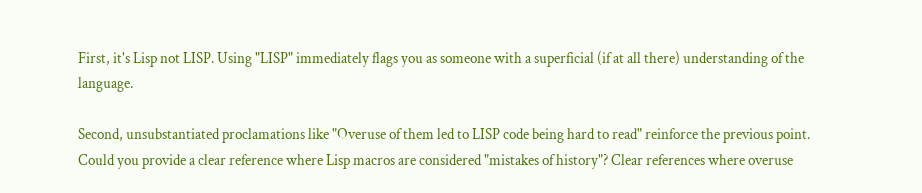First, it's Lisp not LISP. Using "LISP" immediately flags you as someone with a superficial (if at all there) understanding of the language.

Second, unsubstantiated proclamations like "Overuse of them led to LISP code being hard to read" reinforce the previous point. Could you provide a clear reference where Lisp macros are considered "mistakes of history"? Clear references where overuse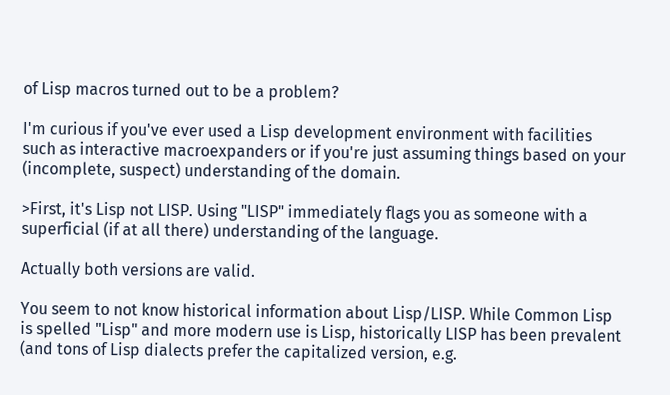of Lisp macros turned out to be a problem?

I'm curious if you've ever used a Lisp development environment with facilities such as interactive macroexpanders or if you're just assuming things based on your (incomplete, suspect) understanding of the domain.

>First, it's Lisp not LISP. Using "LISP" immediately flags you as someone with a superficial (if at all there) understanding of the language.

Actually both versions are valid.

You seem to not know historical information about Lisp/LISP. While Common Lisp is spelled "Lisp" and more modern use is Lisp, historically LISP has been prevalent (and tons of Lisp dialects prefer the capitalized version, e.g.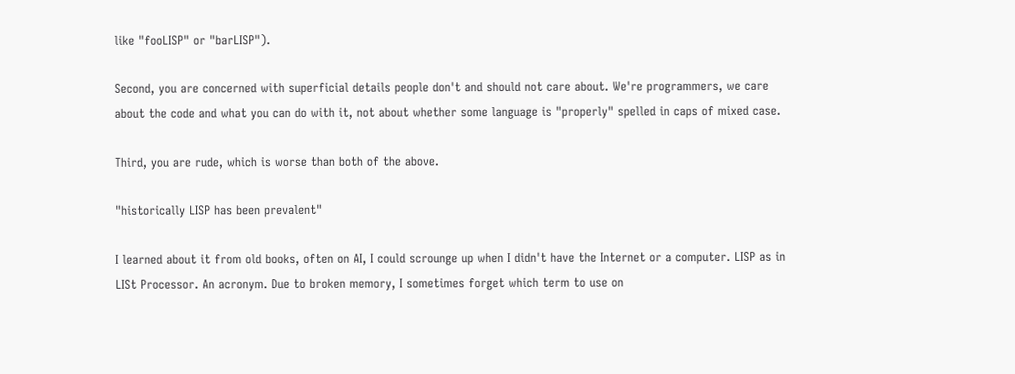like "fooLISP" or "barLISP").

Second, you are concerned with superficial details people don't and should not care about. We're programmers, we care about the code and what you can do with it, not about whether some language is "properly" spelled in caps of mixed case.

Third, you are rude, which is worse than both of the above.

"historically LISP has been prevalent"

I learned about it from old books, often on AI, I could scrounge up when I didn't have the Internet or a computer. LISP as in LISt Processor. An acronym. Due to broken memory, I sometimes forget which term to use on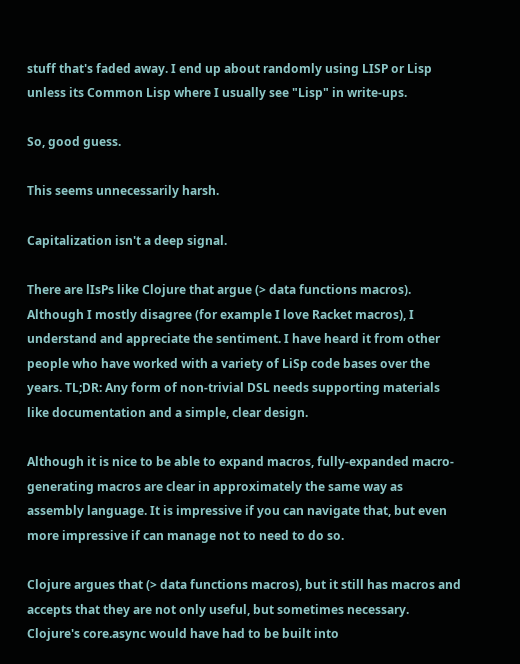stuff that's faded away. I end up about randomly using LISP or Lisp unless its Common Lisp where I usually see "Lisp" in write-ups.

So, good guess.

This seems unnecessarily harsh.

Capitalization isn't a deep signal.

There are lIsPs like Clojure that argue (> data functions macros). Although I mostly disagree (for example I love Racket macros), I understand and appreciate the sentiment. I have heard it from other people who have worked with a variety of LiSp code bases over the years. TL;DR: Any form of non-trivial DSL needs supporting materials like documentation and a simple, clear design.

Although it is nice to be able to expand macros, fully-expanded macro-generating macros are clear in approximately the same way as assembly language. It is impressive if you can navigate that, but even more impressive if can manage not to need to do so.

Clojure argues that (> data functions macros), but it still has macros and accepts that they are not only useful, but sometimes necessary. Clojure's core.async would have had to be built into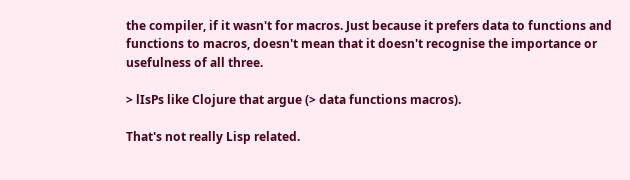the compiler, if it wasn't for macros. Just because it prefers data to functions and functions to macros, doesn't mean that it doesn't recognise the importance or usefulness of all three.

> lIsPs like Clojure that argue (> data functions macros).

That's not really Lisp related.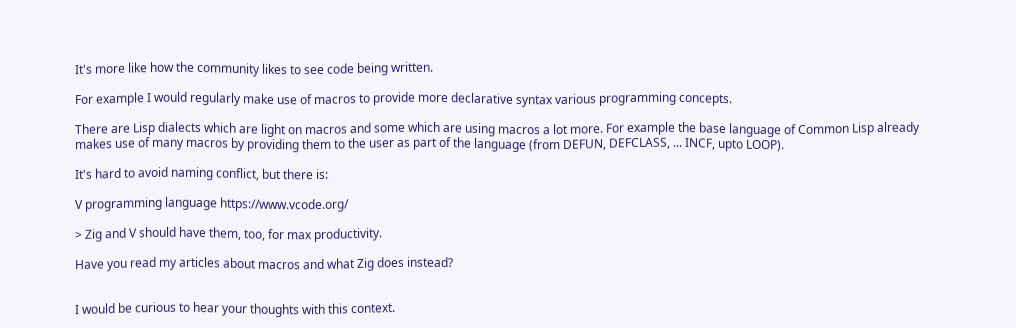It's more like how the community likes to see code being written.

For example I would regularly make use of macros to provide more declarative syntax various programming concepts.

There are Lisp dialects which are light on macros and some which are using macros a lot more. For example the base language of Common Lisp already makes use of many macros by providing them to the user as part of the language (from DEFUN, DEFCLASS, ... INCF, upto LOOP).

It's hard to avoid naming conflict, but there is:

V programming language https://www.vcode.org/

> Zig and V should have them, too, for max productivity.

Have you read my articles about macros and what Zig does instead?


I would be curious to hear your thoughts with this context.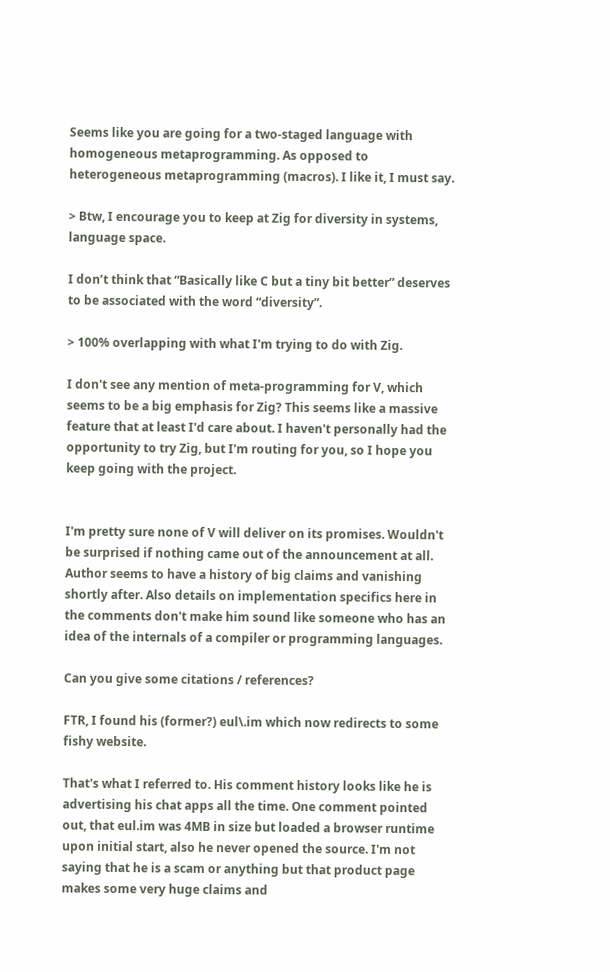Seems like you are going for a two-staged language with homogeneous metaprogramming. As opposed to heterogeneous metaprogramming (macros). I like it, I must say.

> Btw, I encourage you to keep at Zig for diversity in systems, language space.

I don’t think that “Basically like C but a tiny bit better” deserves to be associated with the word “diversity”.

> 100% overlapping with what I'm trying to do with Zig.

I don't see any mention of meta-programming for V, which seems to be a big emphasis for Zig? This seems like a massive feature that at least I'd care about. I haven't personally had the opportunity to try Zig, but I'm routing for you, so I hope you keep going with the project.


I'm pretty sure none of V will deliver on its promises. Wouldn't be surprised if nothing came out of the announcement at all. Author seems to have a history of big claims and vanishing shortly after. Also details on implementation specifics here in the comments don't make him sound like someone who has an idea of the internals of a compiler or programming languages.

Can you give some citations / references?

FTR, I found his (former?) eul\.im which now redirects to some fishy website.

That's what I referred to. His comment history looks like he is advertising his chat apps all the time. One comment pointed out, that eul.im was 4MB in size but loaded a browser runtime upon initial start, also he never opened the source. I'm not saying that he is a scam or anything but that product page makes some very huge claims and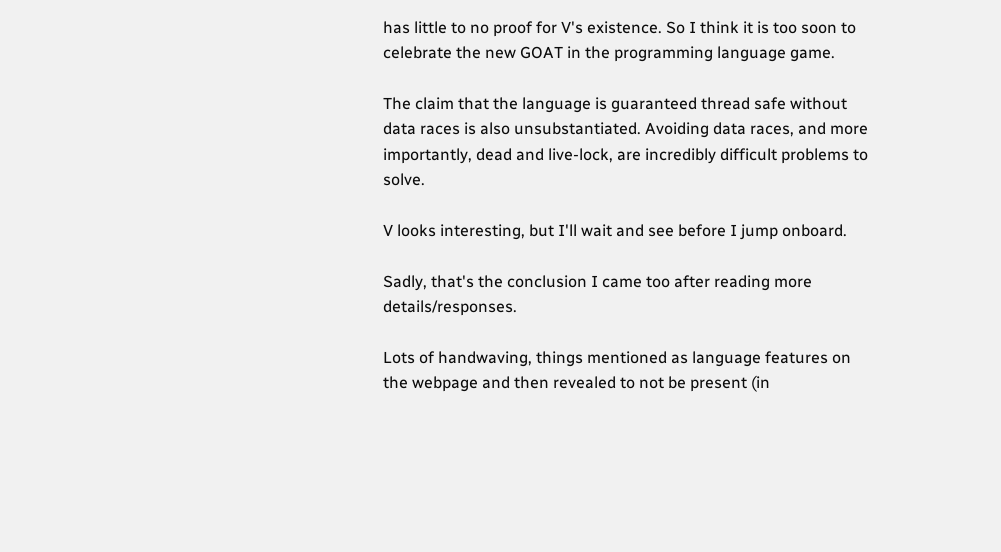has little to no proof for V's existence. So I think it is too soon to celebrate the new GOAT in the programming language game.

The claim that the language is guaranteed thread safe without data races is also unsubstantiated. Avoiding data races, and more importantly, dead and live-lock, are incredibly difficult problems to solve.

V looks interesting, but I'll wait and see before I jump onboard.

Sadly, that's the conclusion I came too after reading more details/responses.

Lots of handwaving, things mentioned as language features on the webpage and then revealed to not be present (in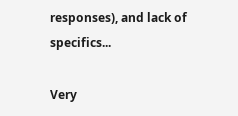responses), and lack of specifics...

Very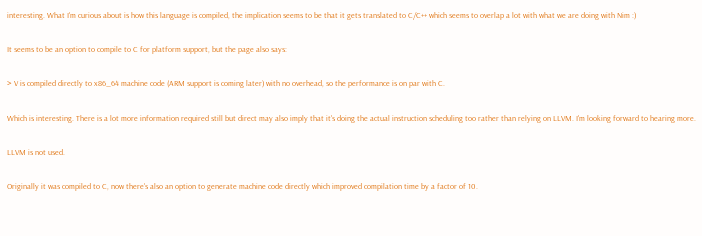interesting. What I'm curious about is how this language is compiled, the implication seems to be that it gets translated to C/C++ which seems to overlap a lot with what we are doing with Nim :)

It seems to be an option to compile to C for platform support, but the page also says:

> V is compiled directly to x86_64 machine code (ARM support is coming later) with no overhead, so the performance is on par with C.

Which is interesting. There is a lot more information required still but direct may also imply that it's doing the actual instruction scheduling too rather than relying on LLVM. I'm looking forward to hearing more.

LLVM is not used.

Originally it was compiled to C, now there's also an option to generate machine code directly which improved compilation time by a factor of 10.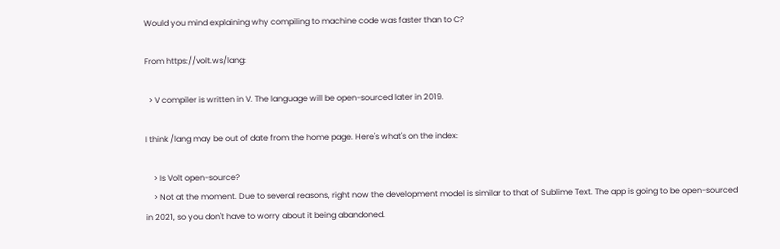Would you mind explaining why compiling to machine code was faster than to C?

From https://volt.ws/lang:

  > V compiler is written in V. The language will be open-sourced later in 2019.

I think /lang may be out of date from the home page. Here's what's on the index:

    > Is Volt open-source?
    > Not at the moment. Due to several reasons, right now the development model is similar to that of Sublime Text. The app is going to be open-sourced in 2021, so you don't have to worry about it being abandoned.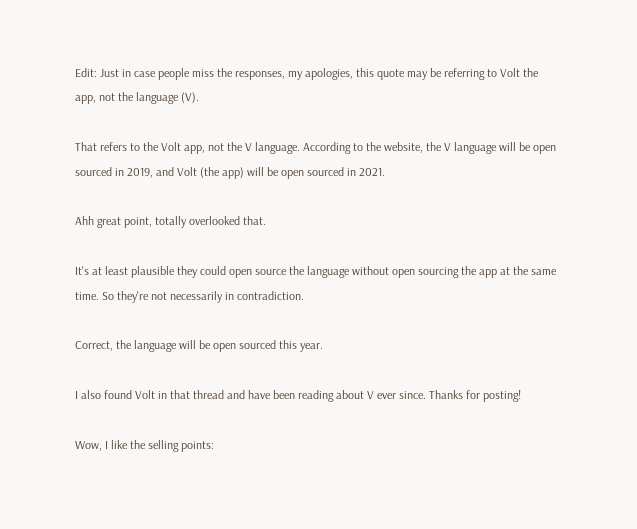Edit: Just in case people miss the responses, my apologies, this quote may be referring to Volt the app, not the language (V).

That refers to the Volt app, not the V language. According to the website, the V language will be open sourced in 2019, and Volt (the app) will be open sourced in 2021.

Ahh great point, totally overlooked that.

It's at least plausible they could open source the language without open sourcing the app at the same time. So they're not necessarily in contradiction.

Correct, the language will be open sourced this year.

I also found Volt in that thread and have been reading about V ever since. Thanks for posting!

Wow, I like the selling points: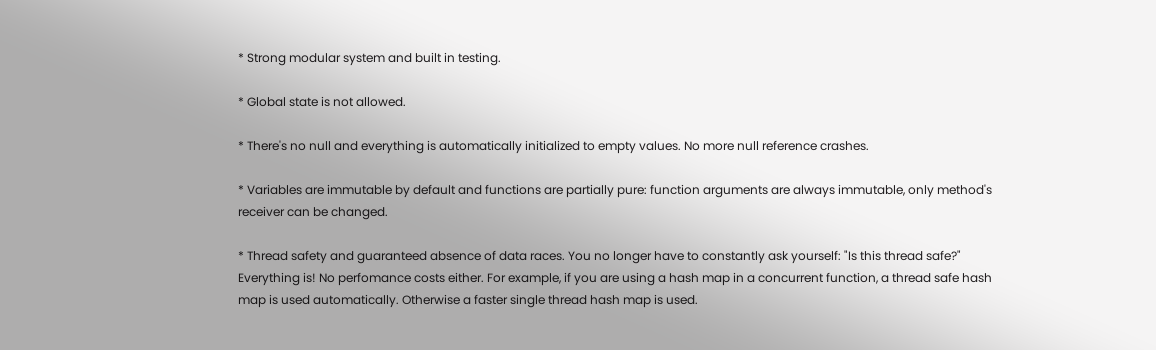* Strong modular system and built in testing.

* Global state is not allowed.

* There's no null and everything is automatically initialized to empty values. No more null reference crashes.

* Variables are immutable by default and functions are partially pure: function arguments are always immutable, only method's receiver can be changed.

* Thread safety and guaranteed absence of data races. You no longer have to constantly ask yourself: "Is this thread safe?" Everything is! No perfomance costs either. For example, if you are using a hash map in a concurrent function, a thread safe hash map is used automatically. Otherwise a faster single thread hash map is used.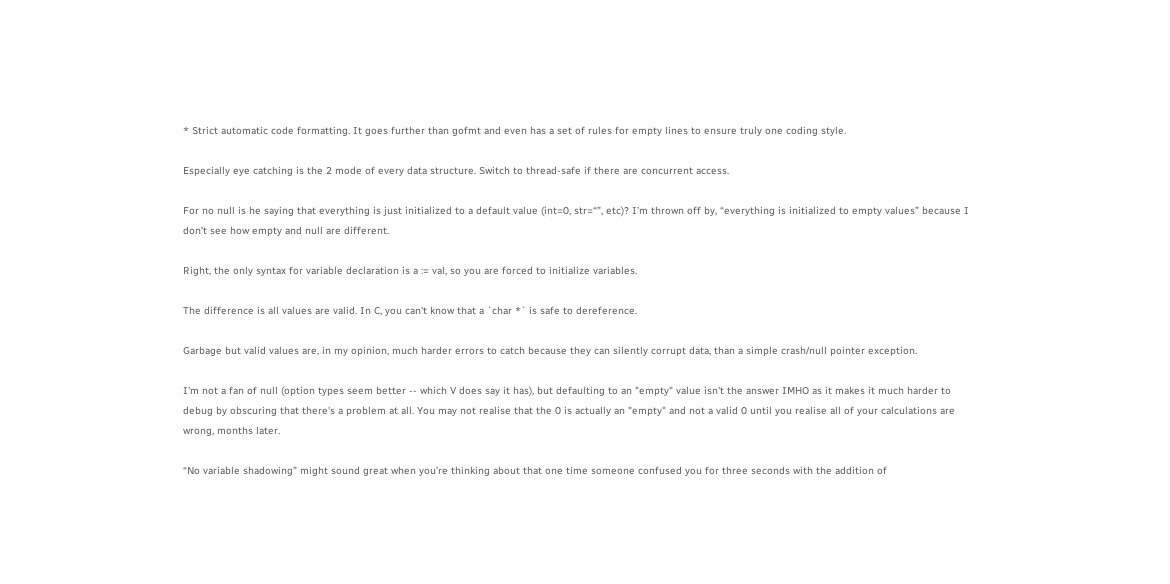* Strict automatic code formatting. It goes further than gofmt and even has a set of rules for empty lines to ensure truly one coding style.

Especially eye catching is the 2 mode of every data structure. Switch to thread-safe if there are concurrent access.

For no null is he saying that everything is just initialized to a default value (int=0, str=“”, etc)? I’m thrown off by, “everything is initialized to empty values” because I don’t see how empty and null are different.

Right, the only syntax for variable declaration is a := val, so you are forced to initialize variables.

The difference is all values are valid. In C, you can't know that a `char *` is safe to dereference.

Garbage but valid values are, in my opinion, much harder errors to catch because they can silently corrupt data, than a simple crash/null pointer exception.

I'm not a fan of null (option types seem better -- which V does say it has), but defaulting to an "empty" value isn't the answer IMHO as it makes it much harder to debug by obscuring that there's a problem at all. You may not realise that the 0 is actually an "empty" and not a valid 0 until you realise all of your calculations are wrong, months later.

“No variable shadowing” might sound great when you’re thinking about that one time someone confused you for three seconds with the addition of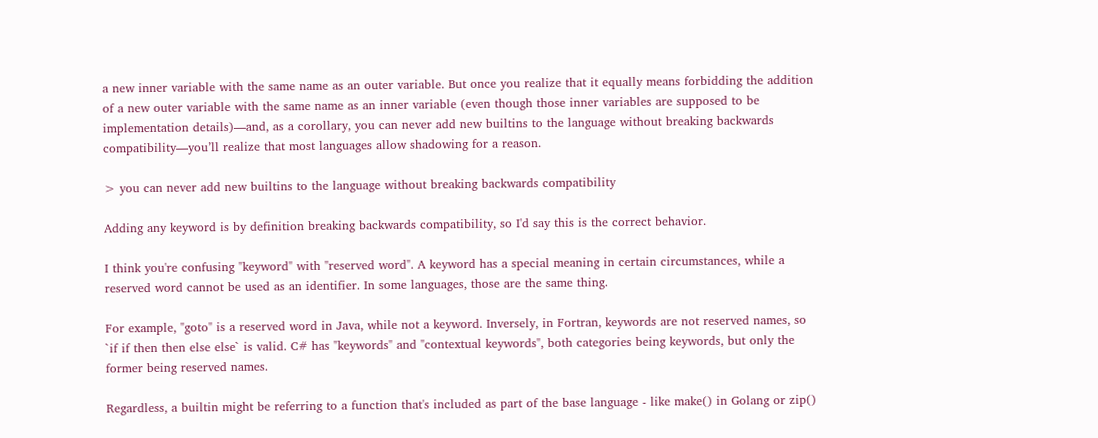a new inner variable with the same name as an outer variable. But once you realize that it equally means forbidding the addition of a new outer variable with the same name as an inner variable (even though those inner variables are supposed to be implementation details)—and, as a corollary, you can never add new builtins to the language without breaking backwards compatibility—you’ll realize that most languages allow shadowing for a reason.

> you can never add new builtins to the language without breaking backwards compatibility

Adding any keyword is by definition breaking backwards compatibility, so I'd say this is the correct behavior.

I think you're confusing "keyword" with "reserved word". A keyword has a special meaning in certain circumstances, while a reserved word cannot be used as an identifier. In some languages, those are the same thing.

For example, "goto" is a reserved word in Java, while not a keyword. Inversely, in Fortran, keywords are not reserved names, so `if if then then else else` is valid. C# has "keywords" and "contextual keywords", both categories being keywords, but only the former being reserved names.

Regardless, a builtin might be referring to a function that's included as part of the base language - like make() in Golang or zip()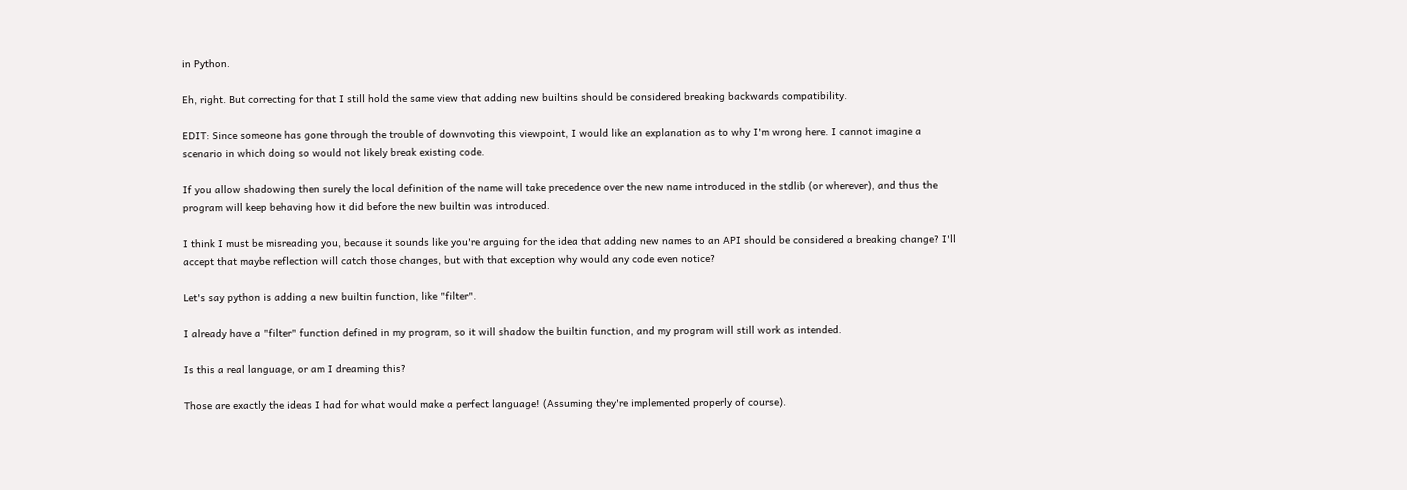in Python.

Eh, right. But correcting for that I still hold the same view that adding new builtins should be considered breaking backwards compatibility.

EDIT: Since someone has gone through the trouble of downvoting this viewpoint, I would like an explanation as to why I'm wrong here. I cannot imagine a scenario in which doing so would not likely break existing code.

If you allow shadowing then surely the local definition of the name will take precedence over the new name introduced in the stdlib (or wherever), and thus the program will keep behaving how it did before the new builtin was introduced.

I think I must be misreading you, because it sounds like you're arguing for the idea that adding new names to an API should be considered a breaking change? I'll accept that maybe reflection will catch those changes, but with that exception why would any code even notice?

Let's say python is adding a new builtin function, like "filter".

I already have a "filter" function defined in my program, so it will shadow the builtin function, and my program will still work as intended.

Is this a real language, or am I dreaming this?

Those are exactly the ideas I had for what would make a perfect language! (Assuming they're implemented properly of course).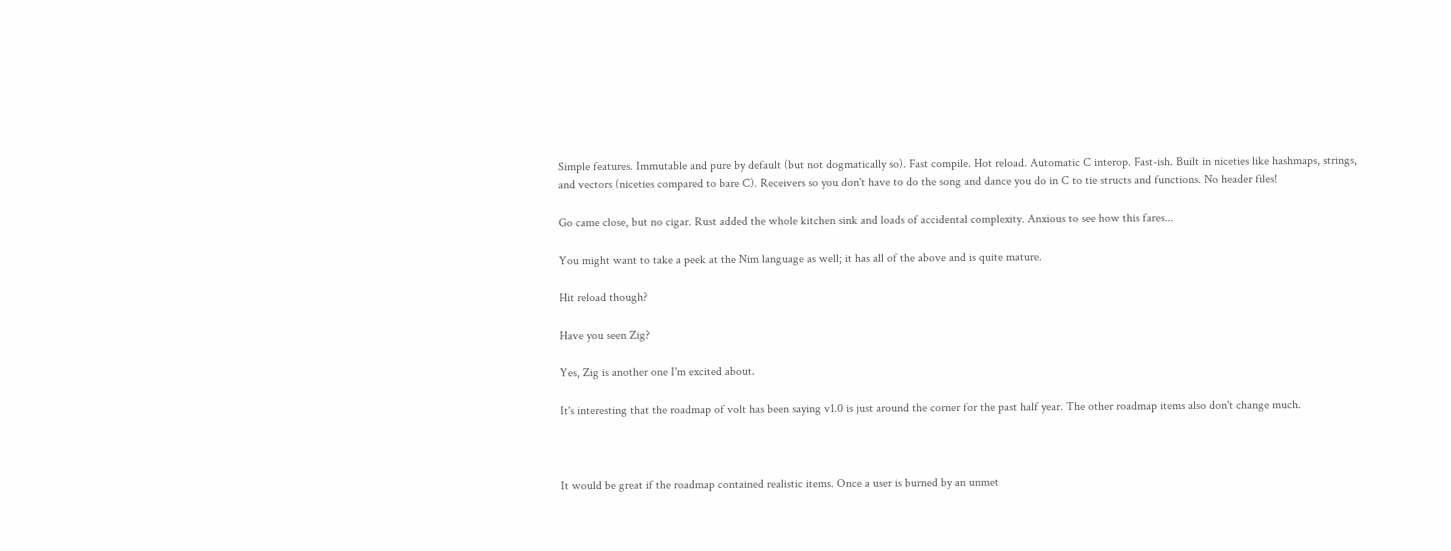Simple features. Immutable and pure by default (but not dogmatically so). Fast compile. Hot reload. Automatic C interop. Fast-ish. Built in niceties like hashmaps, strings, and vectors (niceties compared to bare C). Receivers so you don't have to do the song and dance you do in C to tie structs and functions. No header files!

Go came close, but no cigar. Rust added the whole kitchen sink and loads of accidental complexity. Anxious to see how this fares...

You might want to take a peek at the Nim language as well; it has all of the above and is quite mature.

Hit reload though?

Have you seen Zig?

Yes, Zig is another one I'm excited about.

It's interesting that the roadmap of volt has been saying v1.0 is just around the corner for the past half year. The other roadmap items also don't change much.



It would be great if the roadmap contained realistic items. Once a user is burned by an unmet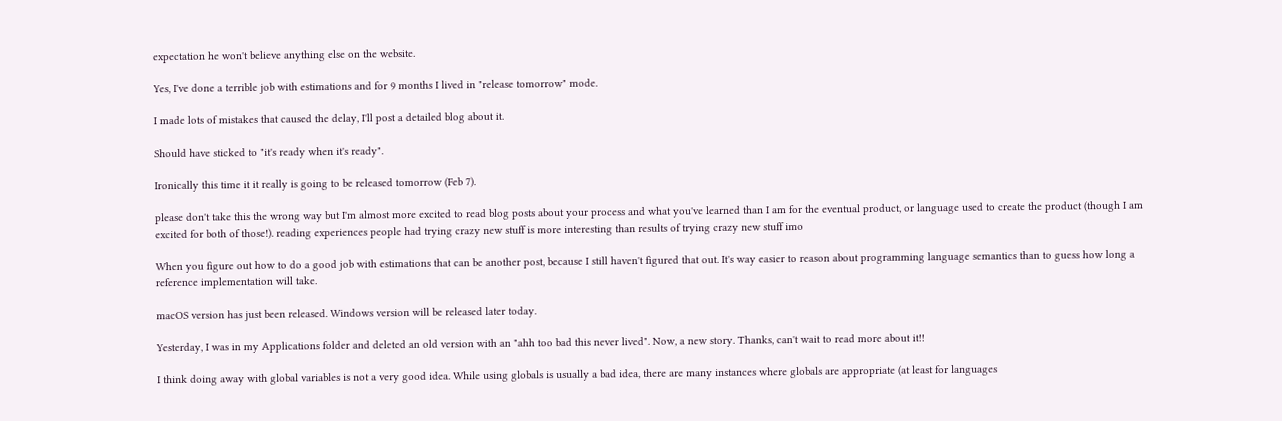expectation he won't believe anything else on the website.

Yes, I've done a terrible job with estimations and for 9 months I lived in "release tomorrow" mode.

I made lots of mistakes that caused the delay, I'll post a detailed blog about it.

Should have sticked to "it's ready when it's ready".

Ironically this time it it really is going to be released tomorrow (Feb 7).

please don't take this the wrong way but I'm almost more excited to read blog posts about your process and what you've learned than I am for the eventual product, or language used to create the product (though I am excited for both of those!). reading experiences people had trying crazy new stuff is more interesting than results of trying crazy new stuff imo

When you figure out how to do a good job with estimations that can be another post, because I still haven't figured that out. It's way easier to reason about programming language semantics than to guess how long a reference implementation will take.

macOS version has just been released. Windows version will be released later today.

Yesterday, I was in my Applications folder and deleted an old version with an "ahh too bad this never lived". Now, a new story. Thanks, can't wait to read more about it!!

I think doing away with global variables is not a very good idea. While using globals is usually a bad idea, there are many instances where globals are appropriate (at least for languages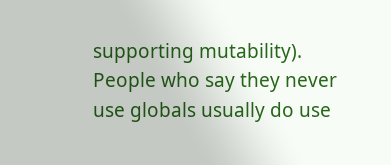supporting mutability). People who say they never use globals usually do use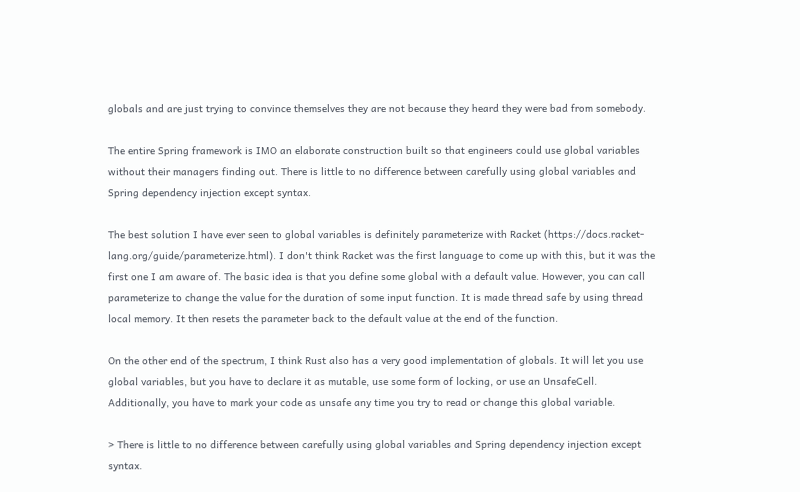globals and are just trying to convince themselves they are not because they heard they were bad from somebody.

The entire Spring framework is IMO an elaborate construction built so that engineers could use global variables without their managers finding out. There is little to no difference between carefully using global variables and Spring dependency injection except syntax.

The best solution I have ever seen to global variables is definitely parameterize with Racket (https://docs.racket-lang.org/guide/parameterize.html). I don't think Racket was the first language to come up with this, but it was the first one I am aware of. The basic idea is that you define some global with a default value. However, you can call parameterize to change the value for the duration of some input function. It is made thread safe by using thread local memory. It then resets the parameter back to the default value at the end of the function.

On the other end of the spectrum, I think Rust also has a very good implementation of globals. It will let you use global variables, but you have to declare it as mutable, use some form of locking, or use an UnsafeCell. Additionally, you have to mark your code as unsafe any time you try to read or change this global variable.

> There is little to no difference between carefully using global variables and Spring dependency injection except syntax.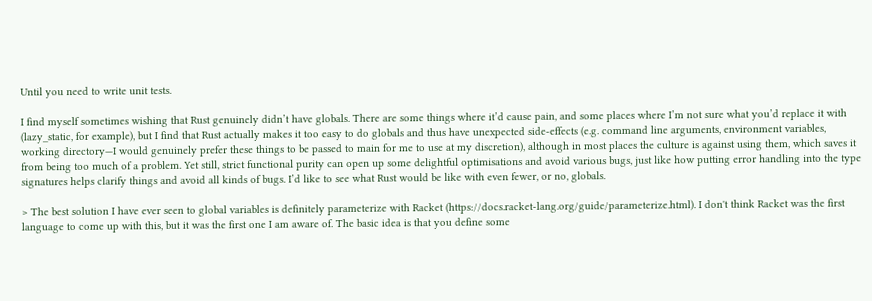Until you need to write unit tests.

I find myself sometimes wishing that Rust genuinely didn’t have globals. There are some things where it’d cause pain, and some places where I’m not sure what you’d replace it with (lazy_static, for example), but I find that Rust actually makes it too easy to do globals and thus have unexpected side-effects (e.g. command line arguments, environment variables, working directory—I would genuinely prefer these things to be passed to main for me to use at my discretion), although in most places the culture is against using them, which saves it from being too much of a problem. Yet still, strict functional purity can open up some delightful optimisations and avoid various bugs, just like how putting error handling into the type signatures helps clarify things and avoid all kinds of bugs. I’d like to see what Rust would be like with even fewer, or no, globals.

> The best solution I have ever seen to global variables is definitely parameterize with Racket (https://docs.racket-lang.org/guide/parameterize.html). I don't think Racket was the first language to come up with this, but it was the first one I am aware of. The basic idea is that you define some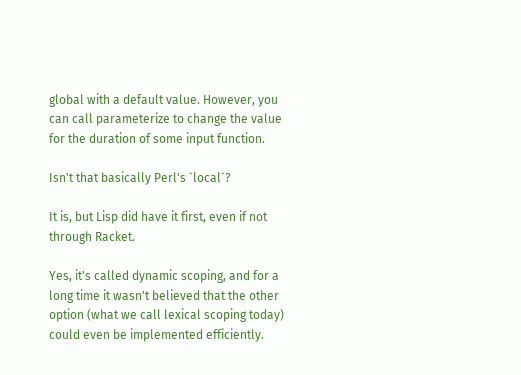global with a default value. However, you can call parameterize to change the value for the duration of some input function.

Isn't that basically Perl's `local`?

It is, but Lisp did have it first, even if not through Racket.

Yes, it's called dynamic scoping, and for a long time it wasn't believed that the other option (what we call lexical scoping today) could even be implemented efficiently.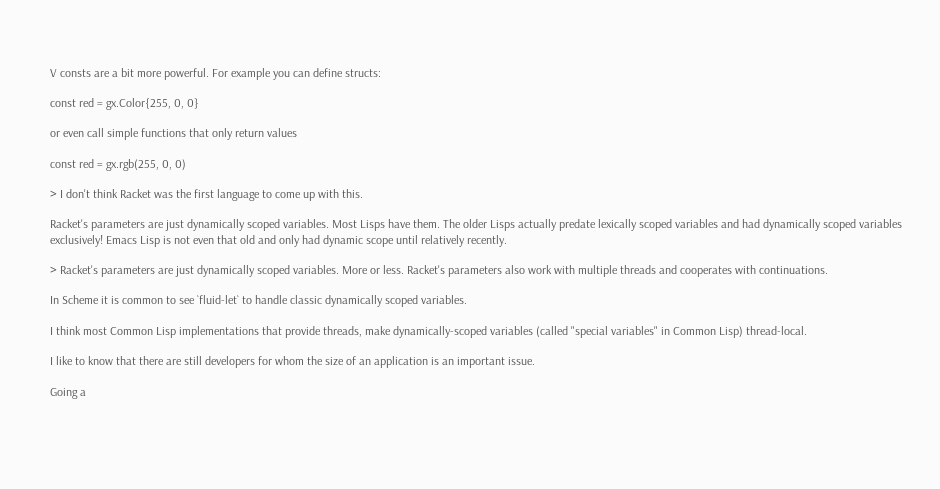V consts are a bit more powerful. For example you can define structs:

const red = gx.Color{255, 0, 0}

or even call simple functions that only return values

const red = gx.rgb(255, 0, 0)

> I don't think Racket was the first language to come up with this.

Racket's parameters are just dynamically scoped variables. Most Lisps have them. The older Lisps actually predate lexically scoped variables and had dynamically scoped variables exclusively! Emacs Lisp is not even that old and only had dynamic scope until relatively recently.

> Racket's parameters are just dynamically scoped variables. More or less. Racket's parameters also work with multiple threads and cooperates with continuations.

In Scheme it is common to see `fluid-let` to handle classic dynamically scoped variables.

I think most Common Lisp implementations that provide threads, make dynamically-scoped variables (called "special variables" in Common Lisp) thread-local.

I like to know that there are still developers for whom the size of an application is an important issue.

Going a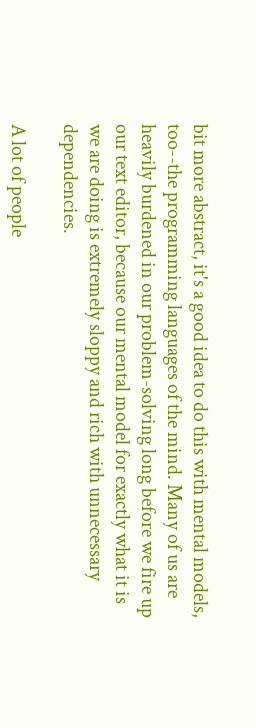bit more abstract, it's a good idea to do this with mental models, too--the programming languages of the mind. Many of us are heavily burdened in our problem-solving long before we fire up our text editor, because our mental model for exactly what it is we are doing is extremely sloppy and rich with unnecessary dependencies.

A lot of people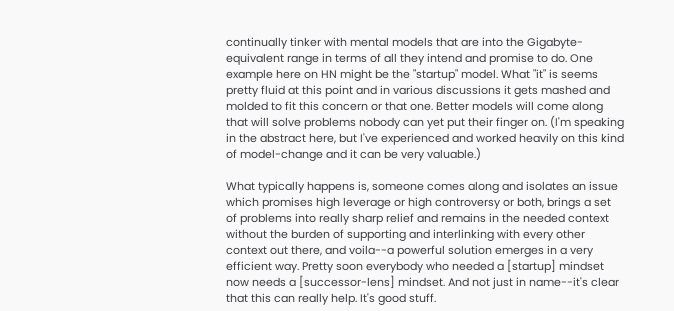continually tinker with mental models that are into the Gigabyte-equivalent range in terms of all they intend and promise to do. One example here on HN might be the "startup" model. What "it" is seems pretty fluid at this point and in various discussions it gets mashed and molded to fit this concern or that one. Better models will come along that will solve problems nobody can yet put their finger on. (I'm speaking in the abstract here, but I've experienced and worked heavily on this kind of model-change and it can be very valuable.)

What typically happens is, someone comes along and isolates an issue which promises high leverage or high controversy or both, brings a set of problems into really sharp relief and remains in the needed context without the burden of supporting and interlinking with every other context out there, and voila--a powerful solution emerges in a very efficient way. Pretty soon everybody who needed a [startup] mindset now needs a [successor-lens] mindset. And not just in name--it's clear that this can really help. It's good stuff.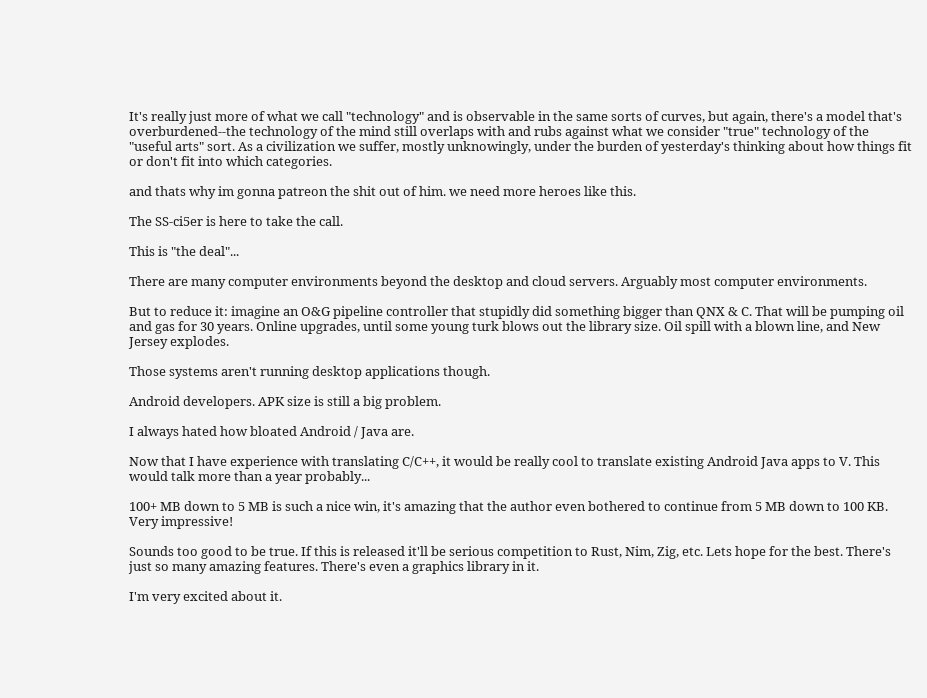It's really just more of what we call "technology" and is observable in the same sorts of curves, but again, there's a model that's overburdened--the technology of the mind still overlaps with and rubs against what we consider "true" technology of the "useful arts" sort. As a civilization we suffer, mostly unknowingly, under the burden of yesterday's thinking about how things fit or don't fit into which categories.

and thats why im gonna patreon the shit out of him. we need more heroes like this.

The SS-ci5er is here to take the call.

This is "the deal"...

There are many computer environments beyond the desktop and cloud servers. Arguably most computer environments.

But to reduce it: imagine an O&G pipeline controller that stupidly did something bigger than QNX & C. That will be pumping oil and gas for 30 years. Online upgrades, until some young turk blows out the library size. Oil spill with a blown line, and New Jersey explodes.

Those systems aren't running desktop applications though.

Android developers. APK size is still a big problem.

I always hated how bloated Android / Java are.

Now that I have experience with translating C/C++, it would be really cool to translate existing Android Java apps to V. This would talk more than a year probably...

100+ MB down to 5 MB is such a nice win, it's amazing that the author even bothered to continue from 5 MB down to 100 KB. Very impressive!

Sounds too good to be true. If this is released it'll be serious competition to Rust, Nim, Zig, etc. Lets hope for the best. There's just so many amazing features. There's even a graphics library in it.

I'm very excited about it.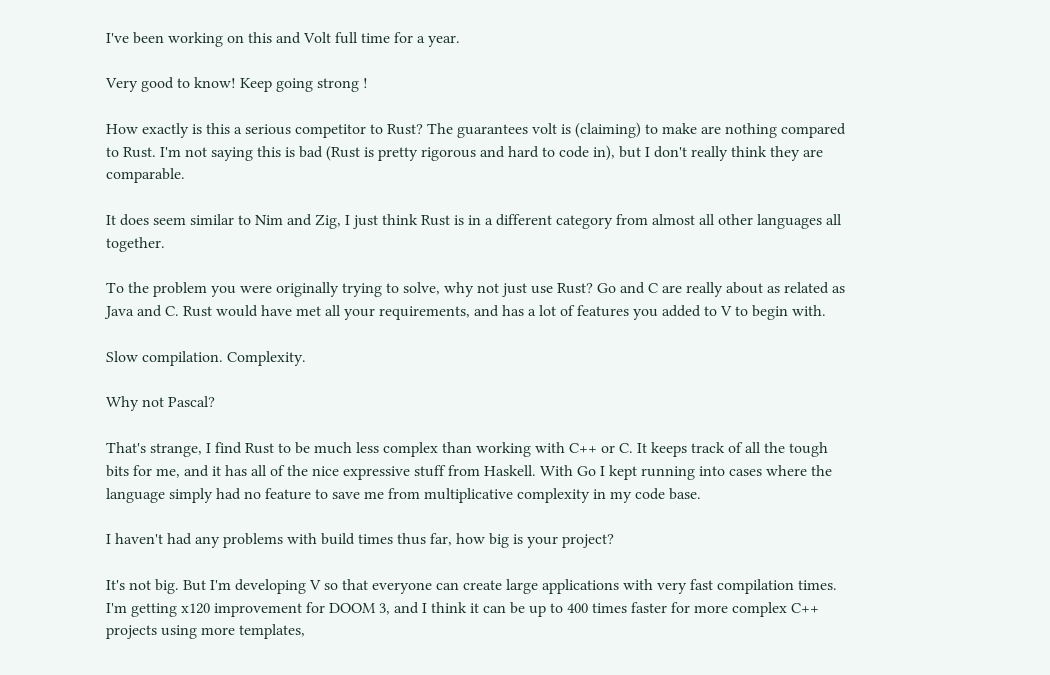I've been working on this and Volt full time for a year.

Very good to know! Keep going strong !

How exactly is this a serious competitor to Rust? The guarantees volt is (claiming) to make are nothing compared to Rust. I'm not saying this is bad (Rust is pretty rigorous and hard to code in), but I don't really think they are comparable.

It does seem similar to Nim and Zig, I just think Rust is in a different category from almost all other languages all together.

To the problem you were originally trying to solve, why not just use Rust? Go and C are really about as related as Java and C. Rust would have met all your requirements, and has a lot of features you added to V to begin with.

Slow compilation. Complexity.

Why not Pascal?

That's strange, I find Rust to be much less complex than working with C++ or C. It keeps track of all the tough bits for me, and it has all of the nice expressive stuff from Haskell. With Go I kept running into cases where the language simply had no feature to save me from multiplicative complexity in my code base.

I haven't had any problems with build times thus far, how big is your project?

It's not big. But I'm developing V so that everyone can create large applications with very fast compilation times. I'm getting x120 improvement for DOOM 3, and I think it can be up to 400 times faster for more complex C++ projects using more templates,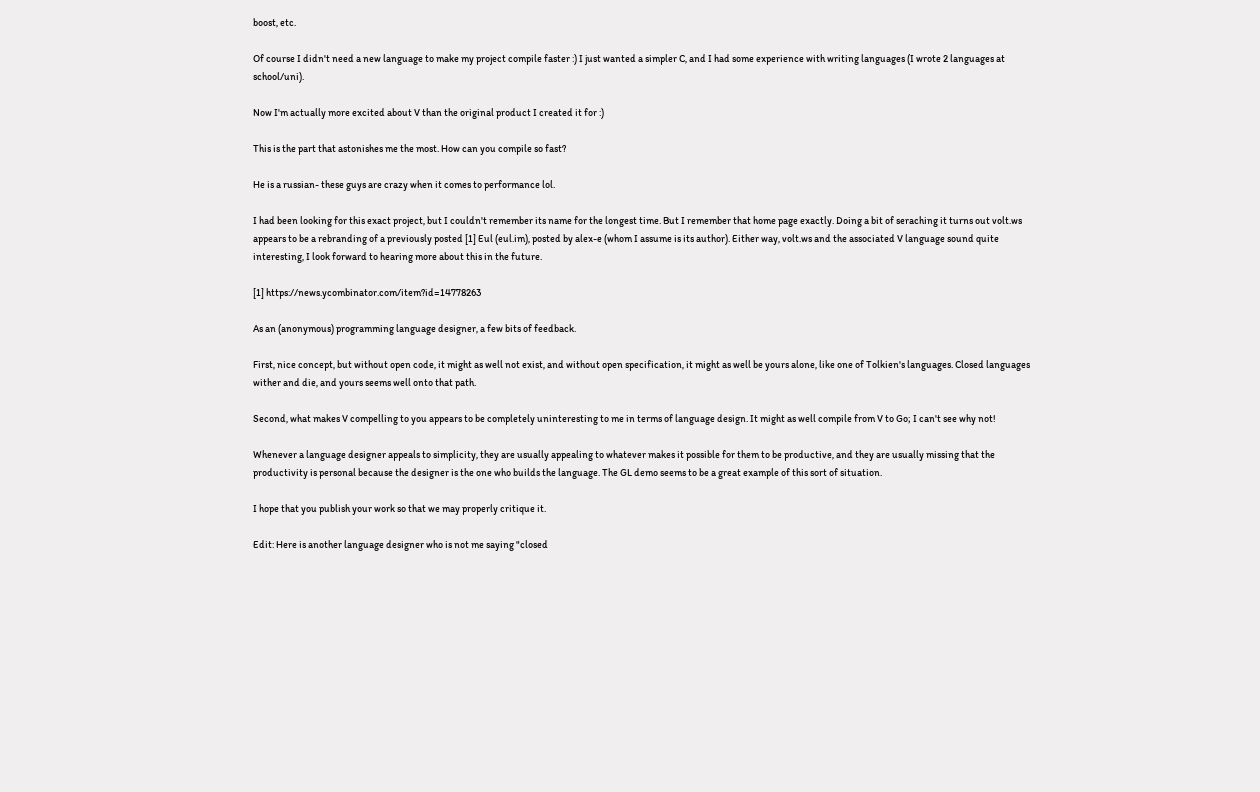boost, etc.

Of course I didn't need a new language to make my project compile faster :) I just wanted a simpler C, and I had some experience with writing languages (I wrote 2 languages at school/uni).

Now I'm actually more excited about V than the original product I created it for :)

This is the part that astonishes me the most. How can you compile so fast?

He is a russian- these guys are crazy when it comes to performance lol.

I had been looking for this exact project, but I couldn't remember its name for the longest time. But I remember that home page exactly. Doing a bit of seraching it turns out volt.ws appears to be a rebranding of a previously posted [1] Eul (eul.im), posted by alex-e (whom I assume is its author). Either way, volt.ws and the associated V language sound quite interesting, I look forward to hearing more about this in the future.

[1] https://news.ycombinator.com/item?id=14778263

As an (anonymous) programming language designer, a few bits of feedback.

First, nice concept, but without open code, it might as well not exist, and without open specification, it might as well be yours alone, like one of Tolkien's languages. Closed languages wither and die, and yours seems well onto that path.

Second, what makes V compelling to you appears to be completely uninteresting to me in terms of language design. It might as well compile from V to Go; I can't see why not!

Whenever a language designer appeals to simplicity, they are usually appealing to whatever makes it possible for them to be productive, and they are usually missing that the productivity is personal because the designer is the one who builds the language. The GL demo seems to be a great example of this sort of situation.

I hope that you publish your work so that we may properly critique it.

Edit: Here is another language designer who is not me saying "closed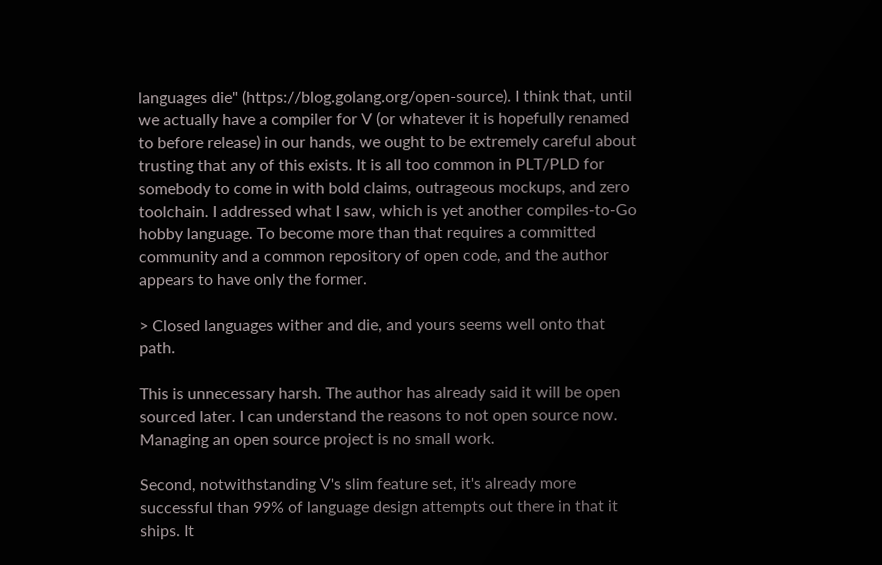languages die" (https://blog.golang.org/open-source). I think that, until we actually have a compiler for V (or whatever it is hopefully renamed to before release) in our hands, we ought to be extremely careful about trusting that any of this exists. It is all too common in PLT/PLD for somebody to come in with bold claims, outrageous mockups, and zero toolchain. I addressed what I saw, which is yet another compiles-to-Go hobby language. To become more than that requires a committed community and a common repository of open code, and the author appears to have only the former.

> Closed languages wither and die, and yours seems well onto that path.

This is unnecessary harsh. The author has already said it will be open sourced later. I can understand the reasons to not open source now. Managing an open source project is no small work.

Second, notwithstanding V's slim feature set, it's already more successful than 99% of language design attempts out there in that it ships. It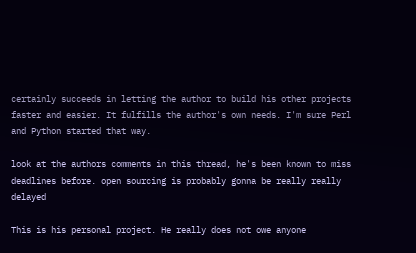certainly succeeds in letting the author to build his other projects faster and easier. It fulfills the author's own needs. I'm sure Perl and Python started that way.

look at the authors comments in this thread, he's been known to miss deadlines before. open sourcing is probably gonna be really really delayed

This is his personal project. He really does not owe anyone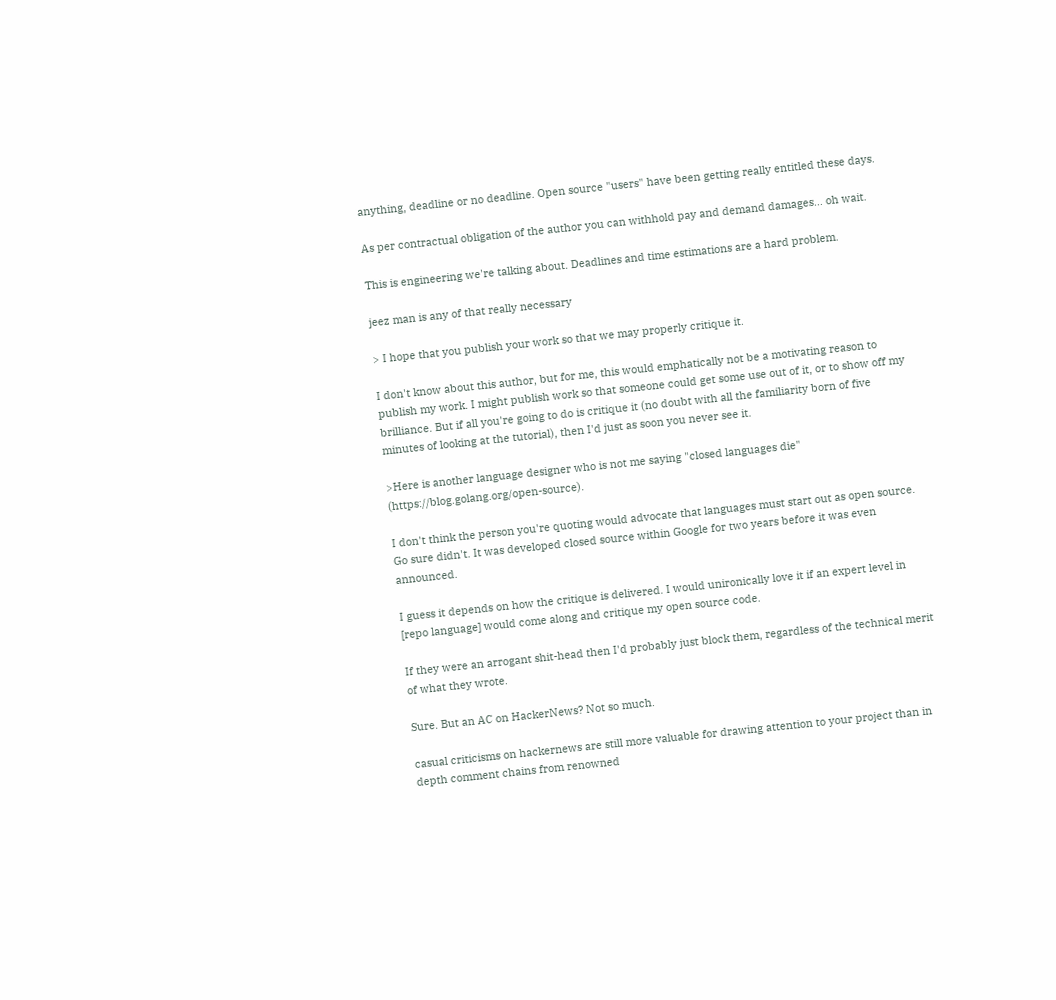anything, deadline or no deadline. Open source "users" have been getting really entitled these days.

As per contractual obligation of the author you can withhold pay and demand damages... oh wait.

This is engineering we're talking about. Deadlines and time estimations are a hard problem.

jeez man is any of that really necessary

> I hope that you publish your work so that we may properly critique it.

I don't know about this author, but for me, this would emphatically not be a motivating reason to publish my work. I might publish work so that someone could get some use out of it, or to show off my brilliance. But if all you're going to do is critique it (no doubt with all the familiarity born of five minutes of looking at the tutorial), then I'd just as soon you never see it.

>Here is another language designer who is not me saying "closed languages die" (https://blog.golang.org/open-source).

I don't think the person you're quoting would advocate that languages must start out as open source. Go sure didn't. It was developed closed source within Google for two years before it was even announced.

I guess it depends on how the critique is delivered. I would unironically love it if an expert level in [repo language] would come along and critique my open source code.

If they were an arrogant shit-head then I'd probably just block them, regardless of the technical merit of what they wrote.

Sure. But an AC on HackerNews? Not so much.

casual criticisms on hackernews are still more valuable for drawing attention to your project than in depth comment chains from renowned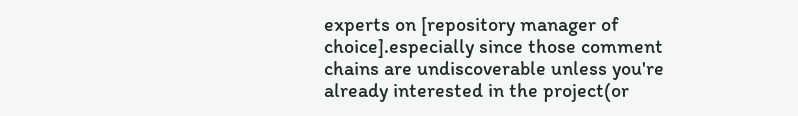experts on [repository manager of choice].especially since those comment chains are undiscoverable unless you're already interested in the project(or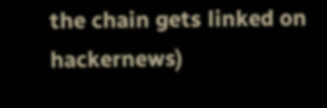the chain gets linked on hackernews)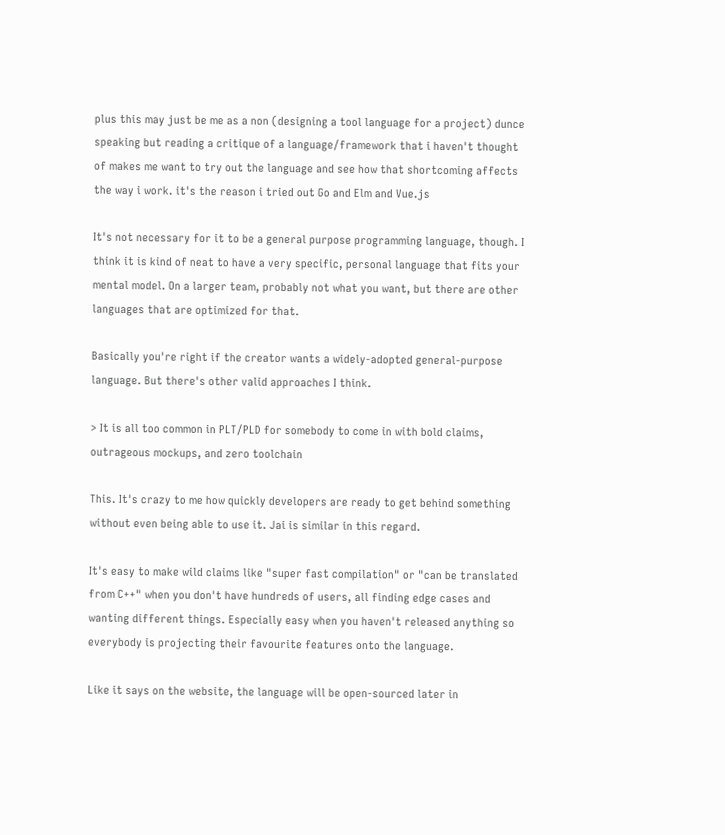plus this may just be me as a non (designing a tool language for a project) dunce speaking but reading a critique of a language/framework that i haven't thought of makes me want to try out the language and see how that shortcoming affects the way i work. it's the reason i tried out Go and Elm and Vue.js

It's not necessary for it to be a general purpose programming language, though. I think it is kind of neat to have a very specific, personal language that fits your mental model. On a larger team, probably not what you want, but there are other languages that are optimized for that.

Basically you're right if the creator wants a widely-adopted general-purpose language. But there's other valid approaches I think.

> It is all too common in PLT/PLD for somebody to come in with bold claims, outrageous mockups, and zero toolchain

This. It's crazy to me how quickly developers are ready to get behind something without even being able to use it. Jai is similar in this regard.

It's easy to make wild claims like "super fast compilation" or "can be translated from C++" when you don't have hundreds of users, all finding edge cases and wanting different things. Especially easy when you haven't released anything so everybody is projecting their favourite features onto the language.

Like it says on the website, the language will be open-sourced later in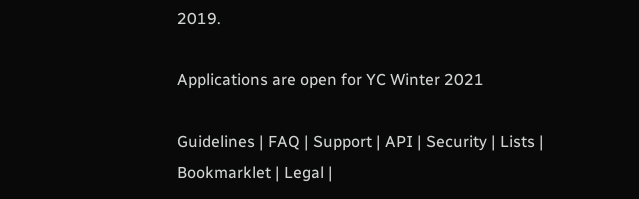2019.

Applications are open for YC Winter 2021

Guidelines | FAQ | Support | API | Security | Lists | Bookmarklet | Legal |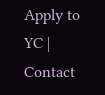Apply to YC | Contact